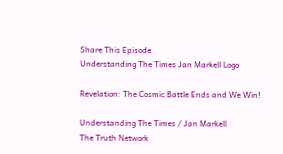Share This Episode
Understanding The Times Jan Markell Logo

Revelation: The Cosmic Battle Ends and We Win!

Understanding The Times / Jan Markell
The Truth Network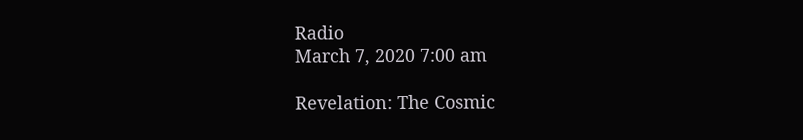Radio
March 7, 2020 7:00 am

Revelation: The Cosmic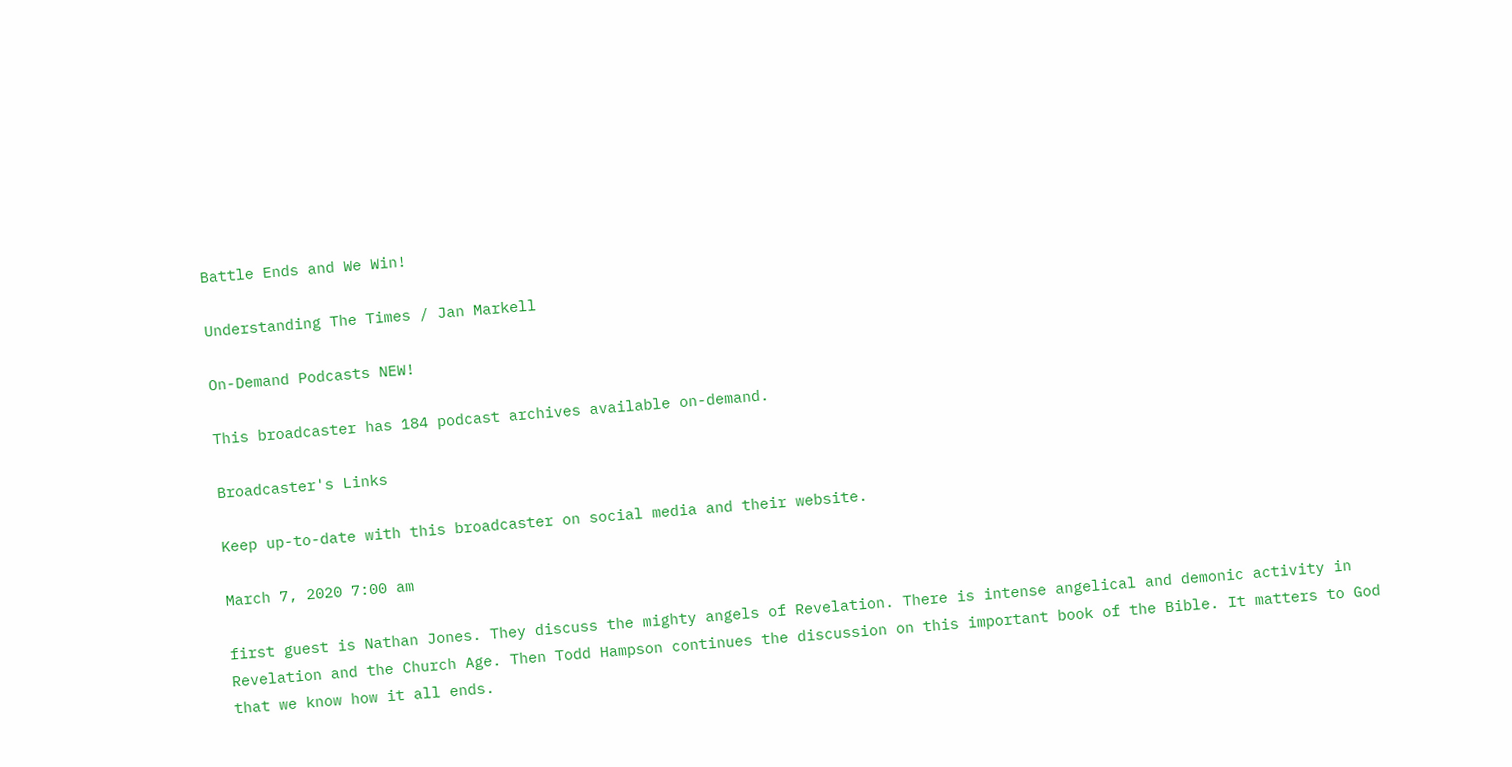Battle Ends and We Win!

Understanding The Times / Jan Markell

On-Demand Podcasts NEW!

This broadcaster has 184 podcast archives available on-demand.

Broadcaster's Links

Keep up-to-date with this broadcaster on social media and their website.

March 7, 2020 7:00 am

first guest is Nathan Jones. They discuss the mighty angels of Revelation. There is intense angelical and demonic activity in Revelation and the Church Age. Then Todd Hampson continues the discussion on this important book of the Bible. It matters to God that we know how it all ends.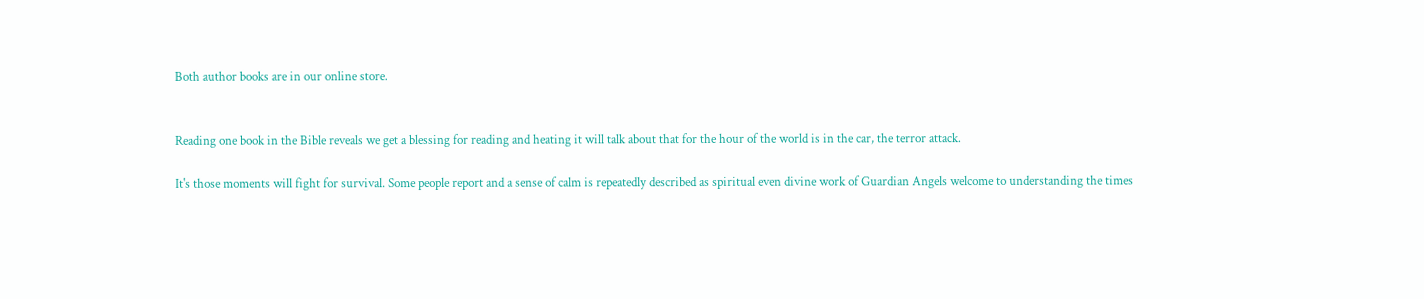Both author books are in our online store.


Reading one book in the Bible reveals we get a blessing for reading and heating it will talk about that for the hour of the world is in the car, the terror attack.

It's those moments will fight for survival. Some people report and a sense of calm is repeatedly described as spiritual even divine work of Guardian Angels welcome to understanding the times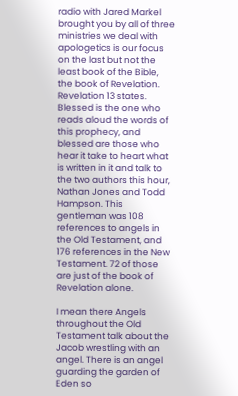radio with Jared Markel brought you by all of three ministries we deal with apologetics is our focus on the last but not the least book of the Bible, the book of Revelation. Revelation 13 states. Blessed is the one who reads aloud the words of this prophecy, and blessed are those who hear it take to heart what is written in it and talk to the two authors this hour, Nathan Jones and Todd Hampson. This gentleman was 108 references to angels in the Old Testament, and 176 references in the New Testament. 72 of those are just of the book of Revelation alone.

I mean there Angels throughout the Old Testament talk about the Jacob wrestling with an angel. There is an angel guarding the garden of Eden so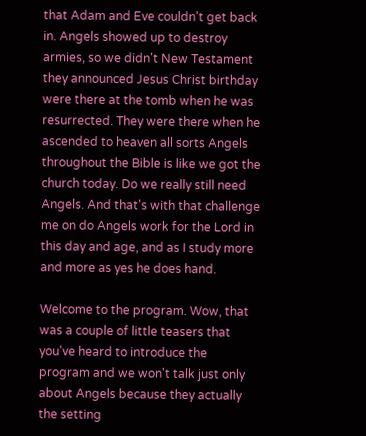that Adam and Eve couldn't get back in. Angels showed up to destroy armies, so we didn't New Testament they announced Jesus Christ birthday were there at the tomb when he was resurrected. They were there when he ascended to heaven all sorts Angels throughout the Bible is like we got the church today. Do we really still need Angels. And that's with that challenge me on do Angels work for the Lord in this day and age, and as I study more and more as yes he does hand.

Welcome to the program. Wow, that was a couple of little teasers that you've heard to introduce the program and we won't talk just only about Angels because they actually the setting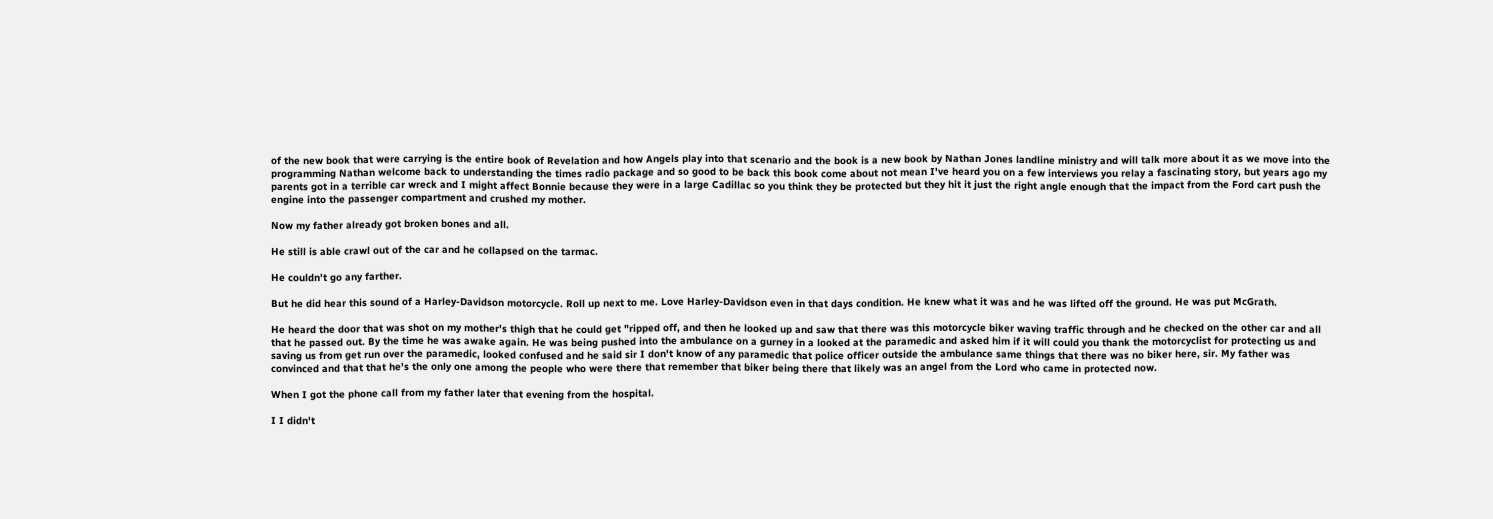of the new book that were carrying is the entire book of Revelation and how Angels play into that scenario and the book is a new book by Nathan Jones landline ministry and will talk more about it as we move into the programming Nathan welcome back to understanding the times radio package and so good to be back this book come about not mean I've heard you on a few interviews you relay a fascinating story, but years ago my parents got in a terrible car wreck and I might affect Bonnie because they were in a large Cadillac so you think they be protected but they hit it just the right angle enough that the impact from the Ford cart push the engine into the passenger compartment and crushed my mother.

Now my father already got broken bones and all.

He still is able crawl out of the car and he collapsed on the tarmac.

He couldn't go any farther.

But he did hear this sound of a Harley-Davidson motorcycle. Roll up next to me. Love Harley-Davidson even in that days condition. He knew what it was and he was lifted off the ground. He was put McGrath.

He heard the door that was shot on my mother's thigh that he could get "ripped off, and then he looked up and saw that there was this motorcycle biker waving traffic through and he checked on the other car and all that he passed out. By the time he was awake again. He was being pushed into the ambulance on a gurney in a looked at the paramedic and asked him if it will could you thank the motorcyclist for protecting us and saving us from get run over the paramedic, looked confused and he said sir I don't know of any paramedic that police officer outside the ambulance same things that there was no biker here, sir. My father was convinced and that that he's the only one among the people who were there that remember that biker being there that likely was an angel from the Lord who came in protected now.

When I got the phone call from my father later that evening from the hospital.

I I didn't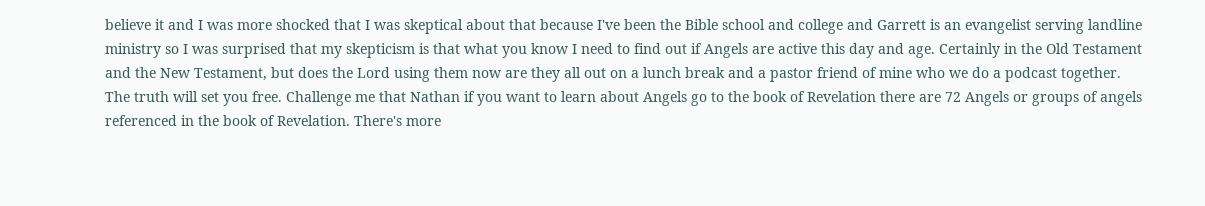believe it and I was more shocked that I was skeptical about that because I've been the Bible school and college and Garrett is an evangelist serving landline ministry so I was surprised that my skepticism is that what you know I need to find out if Angels are active this day and age. Certainly in the Old Testament and the New Testament, but does the Lord using them now are they all out on a lunch break and a pastor friend of mine who we do a podcast together. The truth will set you free. Challenge me that Nathan if you want to learn about Angels go to the book of Revelation there are 72 Angels or groups of angels referenced in the book of Revelation. There's more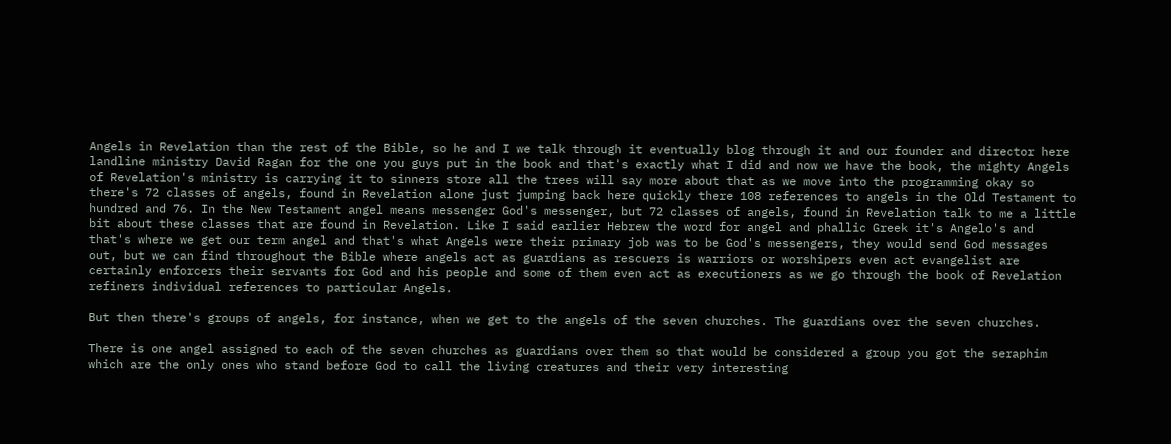Angels in Revelation than the rest of the Bible, so he and I we talk through it eventually blog through it and our founder and director here landline ministry David Ragan for the one you guys put in the book and that's exactly what I did and now we have the book, the mighty Angels of Revelation's ministry is carrying it to sinners store all the trees will say more about that as we move into the programming okay so there's 72 classes of angels, found in Revelation alone just jumping back here quickly there 108 references to angels in the Old Testament to hundred and 76. In the New Testament angel means messenger God's messenger, but 72 classes of angels, found in Revelation talk to me a little bit about these classes that are found in Revelation. Like I said earlier Hebrew the word for angel and phallic Greek it's Angelo's and that's where we get our term angel and that's what Angels were their primary job was to be God's messengers, they would send God messages out, but we can find throughout the Bible where angels act as guardians as rescuers is warriors or worshipers even act evangelist are certainly enforcers their servants for God and his people and some of them even act as executioners as we go through the book of Revelation refiners individual references to particular Angels.

But then there's groups of angels, for instance, when we get to the angels of the seven churches. The guardians over the seven churches.

There is one angel assigned to each of the seven churches as guardians over them so that would be considered a group you got the seraphim which are the only ones who stand before God to call the living creatures and their very interesting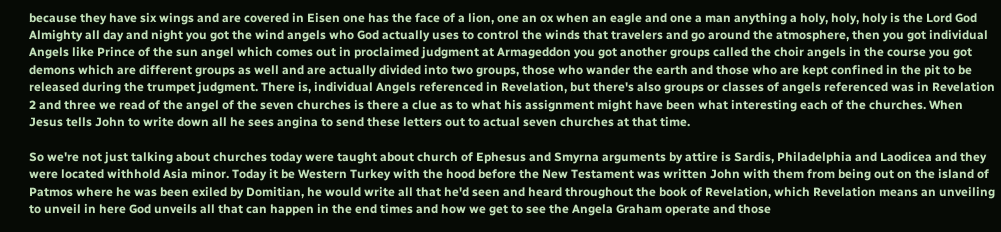because they have six wings and are covered in Eisen one has the face of a lion, one an ox when an eagle and one a man anything a holy, holy, holy is the Lord God Almighty all day and night you got the wind angels who God actually uses to control the winds that travelers and go around the atmosphere, then you got individual Angels like Prince of the sun angel which comes out in proclaimed judgment at Armageddon you got another groups called the choir angels in the course you got demons which are different groups as well and are actually divided into two groups, those who wander the earth and those who are kept confined in the pit to be released during the trumpet judgment. There is, individual Angels referenced in Revelation, but there's also groups or classes of angels referenced was in Revelation 2 and three we read of the angel of the seven churches is there a clue as to what his assignment might have been what interesting each of the churches. When Jesus tells John to write down all he sees angina to send these letters out to actual seven churches at that time.

So we're not just talking about churches today were taught about church of Ephesus and Smyrna arguments by attire is Sardis, Philadelphia and Laodicea and they were located withhold Asia minor. Today it be Western Turkey with the hood before the New Testament was written John with them from being out on the island of Patmos where he was been exiled by Domitian, he would write all that he'd seen and heard throughout the book of Revelation, which Revelation means an unveiling to unveil in here God unveils all that can happen in the end times and how we get to see the Angela Graham operate and those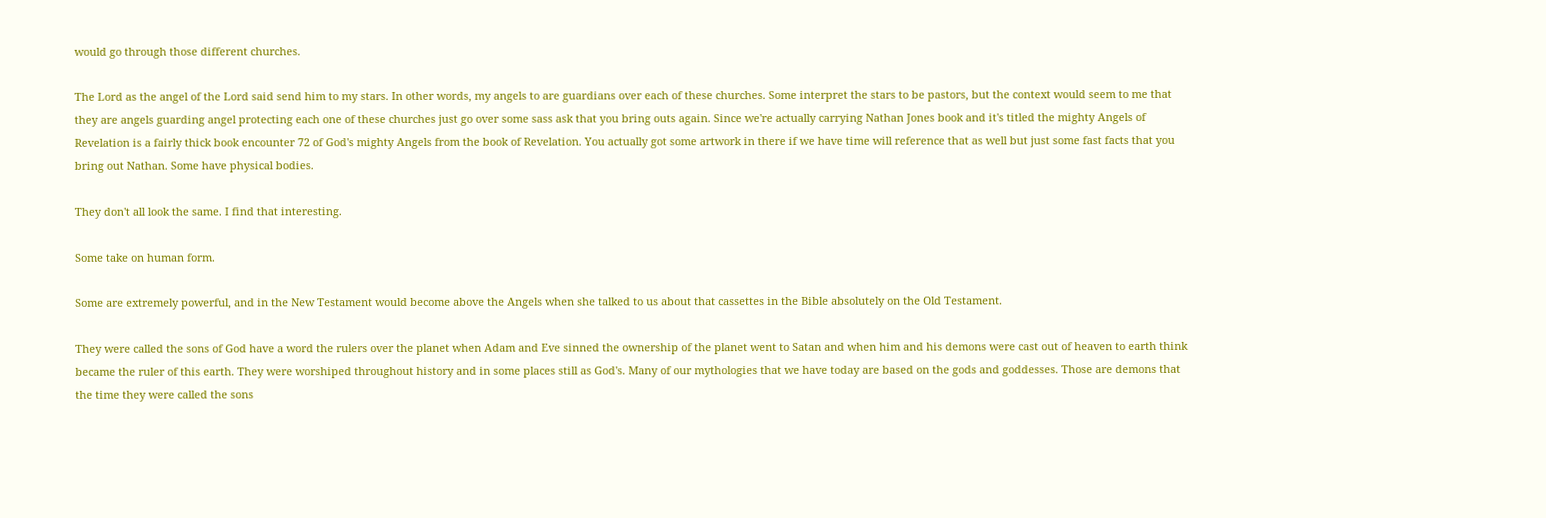would go through those different churches.

The Lord as the angel of the Lord said send him to my stars. In other words, my angels to are guardians over each of these churches. Some interpret the stars to be pastors, but the context would seem to me that they are angels guarding angel protecting each one of these churches just go over some sass ask that you bring outs again. Since we're actually carrying Nathan Jones book and it's titled the mighty Angels of Revelation is a fairly thick book encounter 72 of God's mighty Angels from the book of Revelation. You actually got some artwork in there if we have time will reference that as well but just some fast facts that you bring out Nathan. Some have physical bodies.

They don't all look the same. I find that interesting.

Some take on human form.

Some are extremely powerful, and in the New Testament would become above the Angels when she talked to us about that cassettes in the Bible absolutely on the Old Testament.

They were called the sons of God have a word the rulers over the planet when Adam and Eve sinned the ownership of the planet went to Satan and when him and his demons were cast out of heaven to earth think became the ruler of this earth. They were worshiped throughout history and in some places still as God's. Many of our mythologies that we have today are based on the gods and goddesses. Those are demons that the time they were called the sons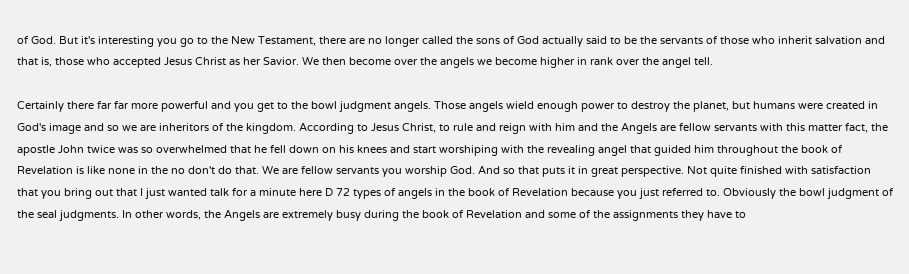of God. But it's interesting you go to the New Testament, there are no longer called the sons of God actually said to be the servants of those who inherit salvation and that is, those who accepted Jesus Christ as her Savior. We then become over the angels we become higher in rank over the angel tell.

Certainly there far far more powerful and you get to the bowl judgment angels. Those angels wield enough power to destroy the planet, but humans were created in God's image and so we are inheritors of the kingdom. According to Jesus Christ, to rule and reign with him and the Angels are fellow servants with this matter fact, the apostle John twice was so overwhelmed that he fell down on his knees and start worshiping with the revealing angel that guided him throughout the book of Revelation is like none in the no don't do that. We are fellow servants you worship God. And so that puts it in great perspective. Not quite finished with satisfaction that you bring out that I just wanted talk for a minute here D 72 types of angels in the book of Revelation because you just referred to. Obviously the bowl judgment of the seal judgments. In other words, the Angels are extremely busy during the book of Revelation and some of the assignments they have to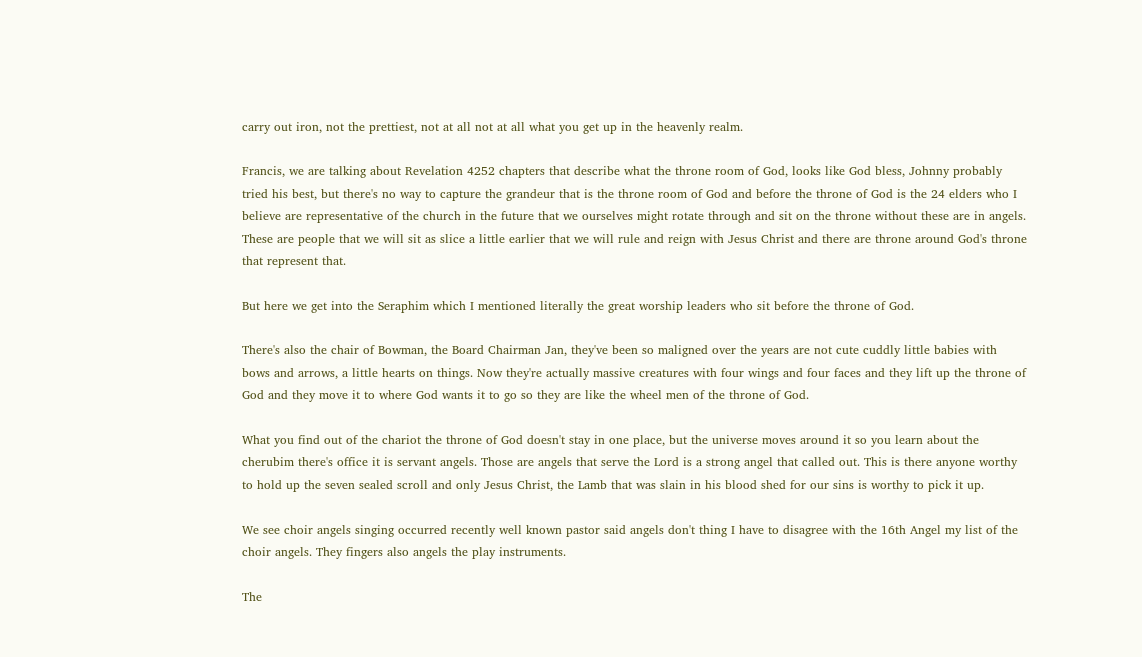carry out iron, not the prettiest, not at all not at all what you get up in the heavenly realm.

Francis, we are talking about Revelation 4252 chapters that describe what the throne room of God, looks like God bless, Johnny probably tried his best, but there's no way to capture the grandeur that is the throne room of God and before the throne of God is the 24 elders who I believe are representative of the church in the future that we ourselves might rotate through and sit on the throne without these are in angels. These are people that we will sit as slice a little earlier that we will rule and reign with Jesus Christ and there are throne around God's throne that represent that.

But here we get into the Seraphim which I mentioned literally the great worship leaders who sit before the throne of God.

There's also the chair of Bowman, the Board Chairman Jan, they've been so maligned over the years are not cute cuddly little babies with bows and arrows, a little hearts on things. Now they're actually massive creatures with four wings and four faces and they lift up the throne of God and they move it to where God wants it to go so they are like the wheel men of the throne of God.

What you find out of the chariot the throne of God doesn't stay in one place, but the universe moves around it so you learn about the cherubim there's office it is servant angels. Those are angels that serve the Lord is a strong angel that called out. This is there anyone worthy to hold up the seven sealed scroll and only Jesus Christ, the Lamb that was slain in his blood shed for our sins is worthy to pick it up.

We see choir angels singing occurred recently well known pastor said angels don't thing I have to disagree with the 16th Angel my list of the choir angels. They fingers also angels the play instruments.

The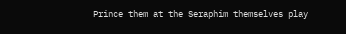Prince them at the Seraphim themselves play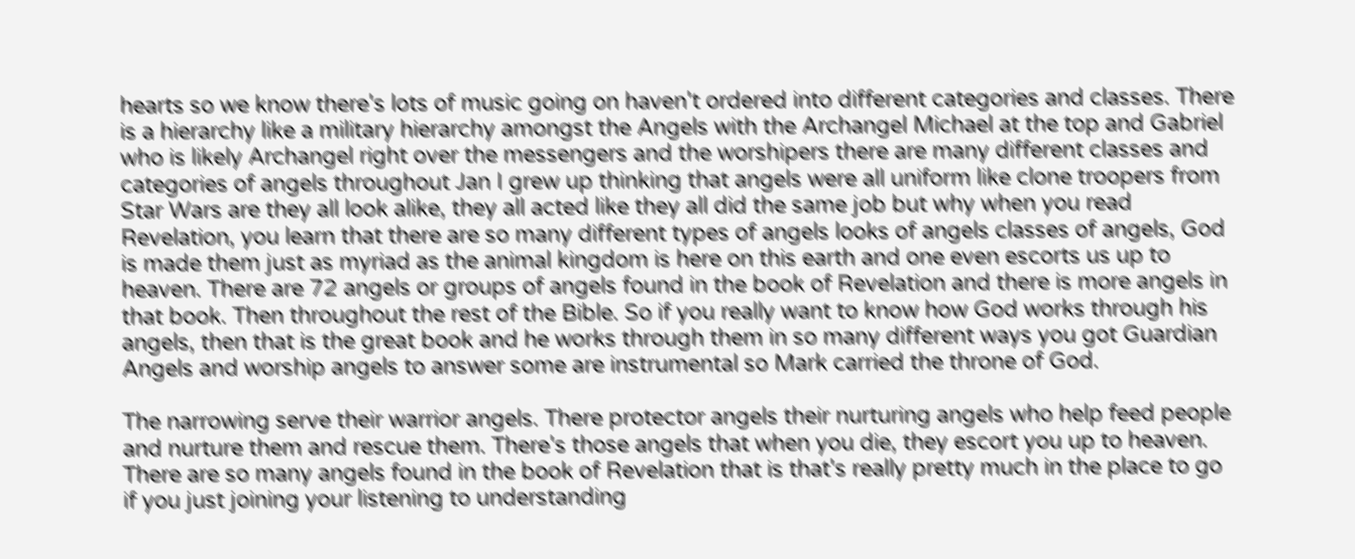hearts so we know there's lots of music going on haven't ordered into different categories and classes. There is a hierarchy like a military hierarchy amongst the Angels with the Archangel Michael at the top and Gabriel who is likely Archangel right over the messengers and the worshipers there are many different classes and categories of angels throughout Jan I grew up thinking that angels were all uniform like clone troopers from Star Wars are they all look alike, they all acted like they all did the same job but why when you read Revelation, you learn that there are so many different types of angels looks of angels classes of angels, God is made them just as myriad as the animal kingdom is here on this earth and one even escorts us up to heaven. There are 72 angels or groups of angels found in the book of Revelation and there is more angels in that book. Then throughout the rest of the Bible. So if you really want to know how God works through his angels, then that is the great book and he works through them in so many different ways you got Guardian Angels and worship angels to answer some are instrumental so Mark carried the throne of God.

The narrowing serve their warrior angels. There protector angels their nurturing angels who help feed people and nurture them and rescue them. There's those angels that when you die, they escort you up to heaven. There are so many angels found in the book of Revelation that is that's really pretty much in the place to go if you just joining your listening to understanding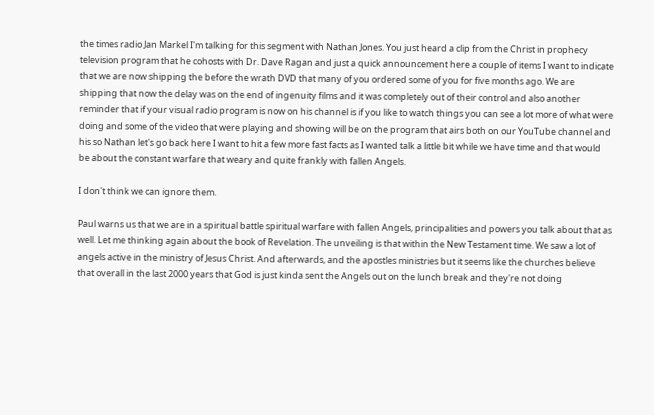the times radio Jan Markel I'm talking for this segment with Nathan Jones. You just heard a clip from the Christ in prophecy television program that he cohosts with Dr. Dave Ragan and just a quick announcement here a couple of items I want to indicate that we are now shipping the before the wrath DVD that many of you ordered some of you for five months ago. We are shipping that now the delay was on the end of ingenuity films and it was completely out of their control and also another reminder that if your visual radio program is now on his channel is if you like to watch things you can see a lot more of what were doing and some of the video that were playing and showing will be on the program that airs both on our YouTube channel and his so Nathan let's go back here I want to hit a few more fast facts as I wanted talk a little bit while we have time and that would be about the constant warfare that weary and quite frankly with fallen Angels.

I don't think we can ignore them.

Paul warns us that we are in a spiritual battle spiritual warfare with fallen Angels, principalities and powers you talk about that as well. Let me thinking again about the book of Revelation. The unveiling is that within the New Testament time. We saw a lot of angels active in the ministry of Jesus Christ. And afterwards, and the apostles ministries but it seems like the churches believe that overall in the last 2000 years that God is just kinda sent the Angels out on the lunch break and they're not doing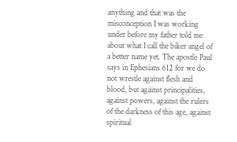anything and that was the misconception I was working under before my father told me about what I call the biker angel of a better name yet. The apostle Paul says in Ephesians 612 for we do not wrestle against flesh and blood, but against principalities, against powers, against the rulers of the darkness of this age, against spiritual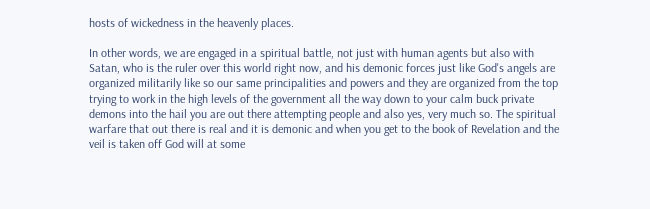hosts of wickedness in the heavenly places.

In other words, we are engaged in a spiritual battle, not just with human agents but also with Satan, who is the ruler over this world right now, and his demonic forces just like God's angels are organized militarily like so our same principalities and powers and they are organized from the top trying to work in the high levels of the government all the way down to your calm buck private demons into the hail you are out there attempting people and also yes, very much so. The spiritual warfare that out there is real and it is demonic and when you get to the book of Revelation and the veil is taken off God will at some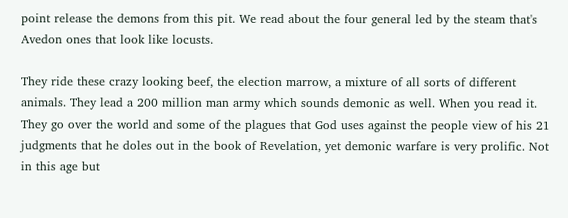point release the demons from this pit. We read about the four general led by the steam that's Avedon ones that look like locusts.

They ride these crazy looking beef, the election marrow, a mixture of all sorts of different animals. They lead a 200 million man army which sounds demonic as well. When you read it. They go over the world and some of the plagues that God uses against the people view of his 21 judgments that he doles out in the book of Revelation, yet demonic warfare is very prolific. Not in this age but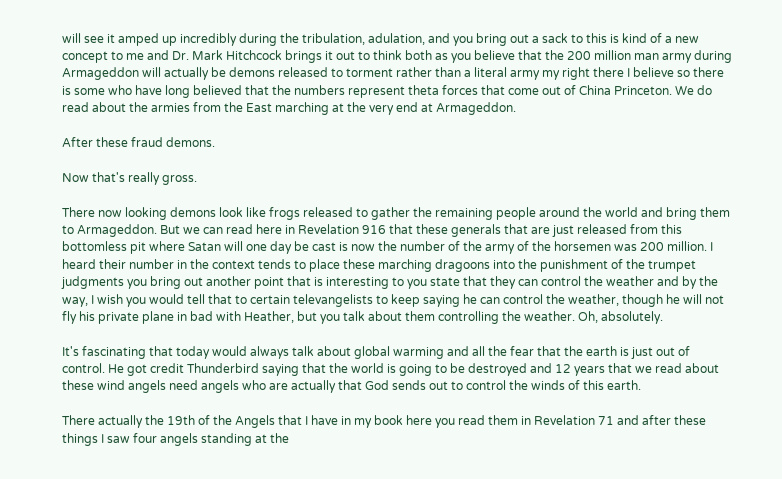will see it amped up incredibly during the tribulation, adulation, and you bring out a sack to this is kind of a new concept to me and Dr. Mark Hitchcock brings it out to think both as you believe that the 200 million man army during Armageddon will actually be demons released to torment rather than a literal army my right there I believe so there is some who have long believed that the numbers represent theta forces that come out of China Princeton. We do read about the armies from the East marching at the very end at Armageddon.

After these fraud demons.

Now that's really gross.

There now looking demons look like frogs released to gather the remaining people around the world and bring them to Armageddon. But we can read here in Revelation 916 that these generals that are just released from this bottomless pit where Satan will one day be cast is now the number of the army of the horsemen was 200 million. I heard their number in the context tends to place these marching dragoons into the punishment of the trumpet judgments you bring out another point that is interesting to you state that they can control the weather and by the way, I wish you would tell that to certain televangelists to keep saying he can control the weather, though he will not fly his private plane in bad with Heather, but you talk about them controlling the weather. Oh, absolutely.

It's fascinating that today would always talk about global warming and all the fear that the earth is just out of control. He got credit Thunderbird saying that the world is going to be destroyed and 12 years that we read about these wind angels need angels who are actually that God sends out to control the winds of this earth.

There actually the 19th of the Angels that I have in my book here you read them in Revelation 71 and after these things I saw four angels standing at the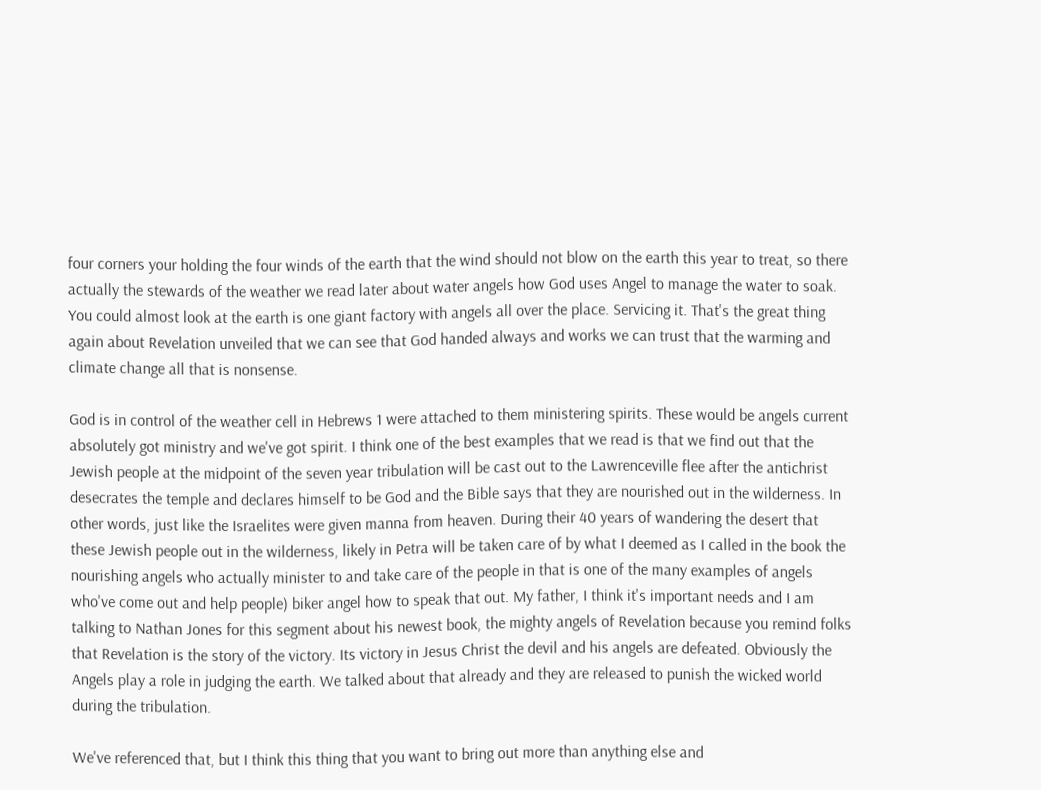four corners your holding the four winds of the earth that the wind should not blow on the earth this year to treat, so there actually the stewards of the weather we read later about water angels how God uses Angel to manage the water to soak. You could almost look at the earth is one giant factory with angels all over the place. Servicing it. That's the great thing again about Revelation unveiled that we can see that God handed always and works we can trust that the warming and climate change all that is nonsense.

God is in control of the weather cell in Hebrews 1 were attached to them ministering spirits. These would be angels current absolutely got ministry and we've got spirit. I think one of the best examples that we read is that we find out that the Jewish people at the midpoint of the seven year tribulation will be cast out to the Lawrenceville flee after the antichrist desecrates the temple and declares himself to be God and the Bible says that they are nourished out in the wilderness. In other words, just like the Israelites were given manna from heaven. During their 40 years of wandering the desert that these Jewish people out in the wilderness, likely in Petra will be taken care of by what I deemed as I called in the book the nourishing angels who actually minister to and take care of the people in that is one of the many examples of angels who've come out and help people) biker angel how to speak that out. My father, I think it's important needs and I am talking to Nathan Jones for this segment about his newest book, the mighty angels of Revelation because you remind folks that Revelation is the story of the victory. Its victory in Jesus Christ the devil and his angels are defeated. Obviously the Angels play a role in judging the earth. We talked about that already and they are released to punish the wicked world during the tribulation.

We've referenced that, but I think this thing that you want to bring out more than anything else and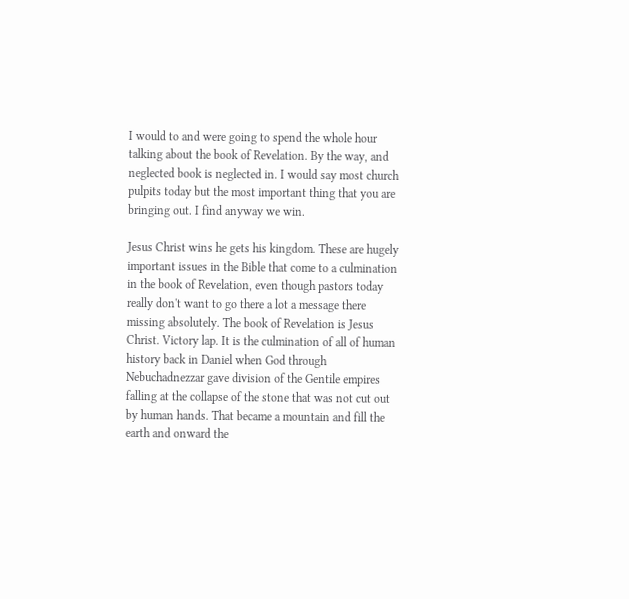I would to and were going to spend the whole hour talking about the book of Revelation. By the way, and neglected book is neglected in. I would say most church pulpits today but the most important thing that you are bringing out. I find anyway we win.

Jesus Christ wins he gets his kingdom. These are hugely important issues in the Bible that come to a culmination in the book of Revelation, even though pastors today really don't want to go there a lot a message there missing absolutely. The book of Revelation is Jesus Christ. Victory lap. It is the culmination of all of human history back in Daniel when God through Nebuchadnezzar gave division of the Gentile empires falling at the collapse of the stone that was not cut out by human hands. That became a mountain and fill the earth and onward the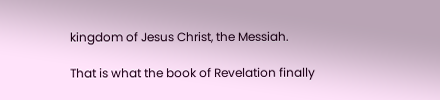kingdom of Jesus Christ, the Messiah.

That is what the book of Revelation finally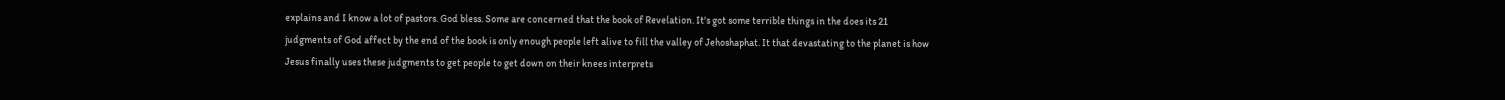explains and I know a lot of pastors. God bless. Some are concerned that the book of Revelation. It's got some terrible things in the does its 21 judgments of God affect by the end of the book is only enough people left alive to fill the valley of Jehoshaphat. It that devastating to the planet is how Jesus finally uses these judgments to get people to get down on their knees interprets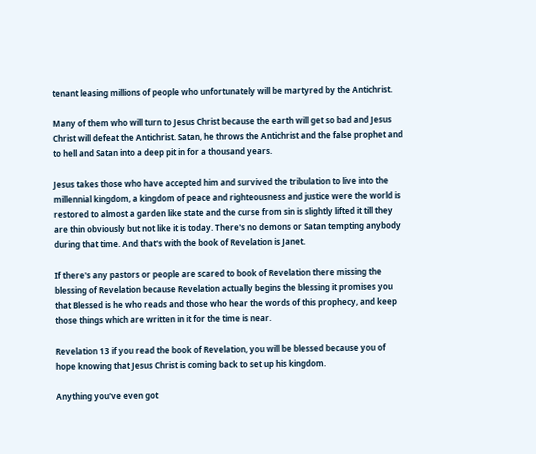tenant leasing millions of people who unfortunately will be martyred by the Antichrist.

Many of them who will turn to Jesus Christ because the earth will get so bad and Jesus Christ will defeat the Antichrist. Satan, he throws the Antichrist and the false prophet and to hell and Satan into a deep pit in for a thousand years.

Jesus takes those who have accepted him and survived the tribulation to live into the millennial kingdom, a kingdom of peace and righteousness and justice were the world is restored to almost a garden like state and the curse from sin is slightly lifted it till they are thin obviously but not like it is today. There's no demons or Satan tempting anybody during that time. And that's with the book of Revelation is Janet.

If there's any pastors or people are scared to book of Revelation there missing the blessing of Revelation because Revelation actually begins the blessing it promises you that Blessed is he who reads and those who hear the words of this prophecy, and keep those things which are written in it for the time is near.

Revelation 13 if you read the book of Revelation, you will be blessed because you of hope knowing that Jesus Christ is coming back to set up his kingdom.

Anything you've even got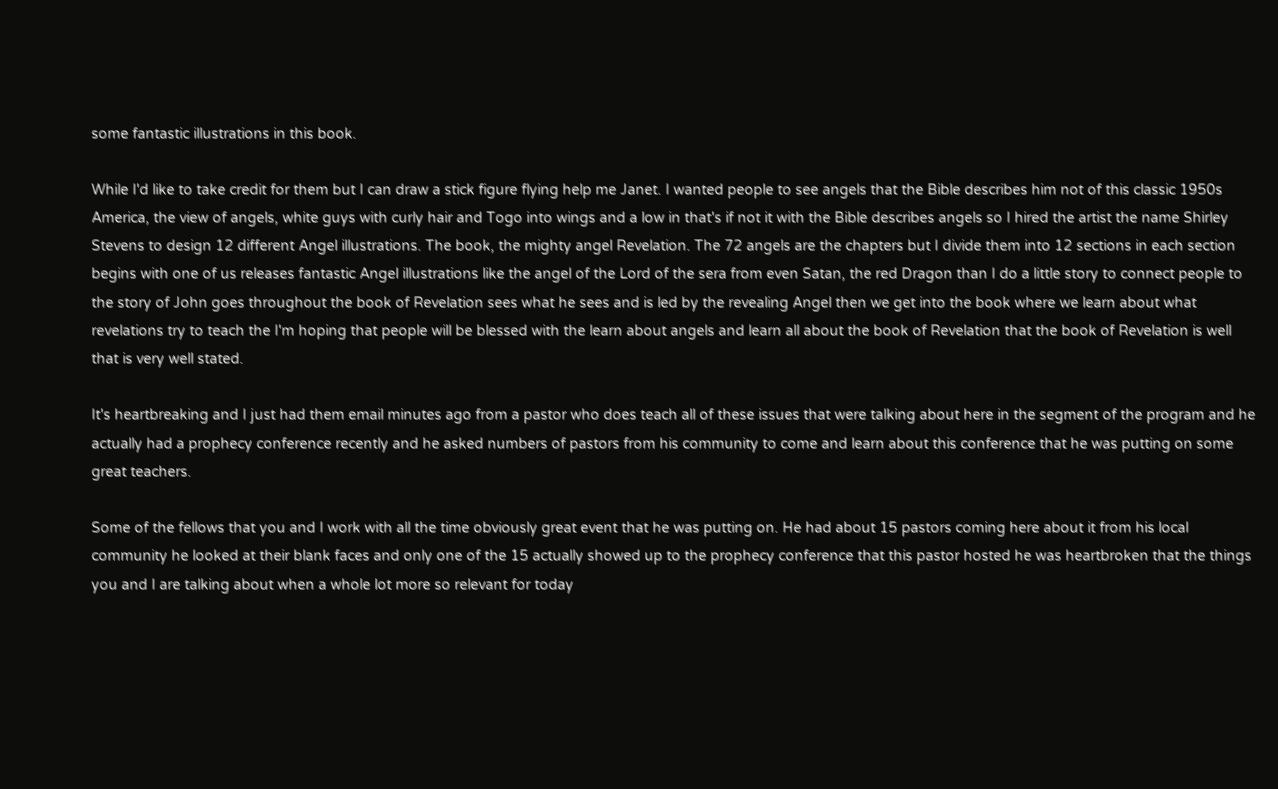some fantastic illustrations in this book.

While I'd like to take credit for them but I can draw a stick figure flying help me Janet. I wanted people to see angels that the Bible describes him not of this classic 1950s America, the view of angels, white guys with curly hair and Togo into wings and a low in that's if not it with the Bible describes angels so I hired the artist the name Shirley Stevens to design 12 different Angel illustrations. The book, the mighty angel Revelation. The 72 angels are the chapters but I divide them into 12 sections in each section begins with one of us releases fantastic Angel illustrations like the angel of the Lord of the sera from even Satan, the red Dragon than I do a little story to connect people to the story of John goes throughout the book of Revelation sees what he sees and is led by the revealing Angel then we get into the book where we learn about what revelations try to teach the I'm hoping that people will be blessed with the learn about angels and learn all about the book of Revelation that the book of Revelation is well that is very well stated.

It's heartbreaking and I just had them email minutes ago from a pastor who does teach all of these issues that were talking about here in the segment of the program and he actually had a prophecy conference recently and he asked numbers of pastors from his community to come and learn about this conference that he was putting on some great teachers.

Some of the fellows that you and I work with all the time obviously great event that he was putting on. He had about 15 pastors coming here about it from his local community he looked at their blank faces and only one of the 15 actually showed up to the prophecy conference that this pastor hosted he was heartbroken that the things you and I are talking about when a whole lot more so relevant for today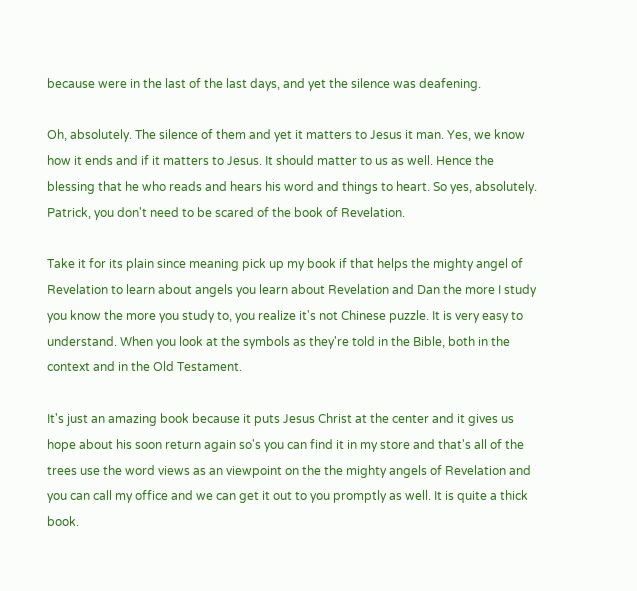because were in the last of the last days, and yet the silence was deafening.

Oh, absolutely. The silence of them and yet it matters to Jesus it man. Yes, we know how it ends and if it matters to Jesus. It should matter to us as well. Hence the blessing that he who reads and hears his word and things to heart. So yes, absolutely. Patrick, you don't need to be scared of the book of Revelation.

Take it for its plain since meaning pick up my book if that helps the mighty angel of Revelation to learn about angels you learn about Revelation and Dan the more I study you know the more you study to, you realize it's not Chinese puzzle. It is very easy to understand. When you look at the symbols as they're told in the Bible, both in the context and in the Old Testament.

It's just an amazing book because it puts Jesus Christ at the center and it gives us hope about his soon return again so's you can find it in my store and that's all of the trees use the word views as an viewpoint on the the mighty angels of Revelation and you can call my office and we can get it out to you promptly as well. It is quite a thick book.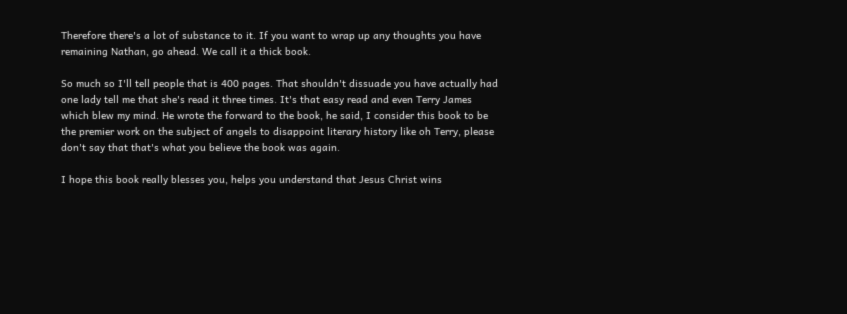Therefore there's a lot of substance to it. If you want to wrap up any thoughts you have remaining Nathan, go ahead. We call it a thick book.

So much so I'll tell people that is 400 pages. That shouldn't dissuade you have actually had one lady tell me that she's read it three times. It's that easy read and even Terry James which blew my mind. He wrote the forward to the book, he said, I consider this book to be the premier work on the subject of angels to disappoint literary history like oh Terry, please don't say that that's what you believe the book was again.

I hope this book really blesses you, helps you understand that Jesus Christ wins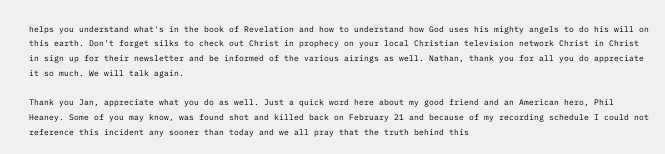helps you understand what's in the book of Revelation and how to understand how God uses his mighty angels to do his will on this earth. Don't forget silks to check out Christ in prophecy on your local Christian television network Christ in Christ in sign up for their newsletter and be informed of the various airings as well. Nathan, thank you for all you do appreciate it so much. We will talk again.

Thank you Jan, appreciate what you do as well. Just a quick word here about my good friend and an American hero, Phil Heaney. Some of you may know, was found shot and killed back on February 21 and because of my recording schedule I could not reference this incident any sooner than today and we all pray that the truth behind this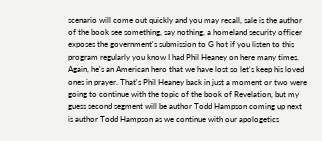scenario will come out quickly and you may recall, sale is the author of the book see something, say nothing, a homeland security officer exposes the government's submission to G hot if you listen to this program regularly you know I had Phil Heaney on here many times. Again, he's an American hero that we have lost so let's keep his loved ones in prayer. That's Phil Heaney back in just a moment or two were going to continue with the topic of the book of Revelation, but my guess second segment will be author Todd Hampson coming up next is author Todd Hampson as we continue with our apologetics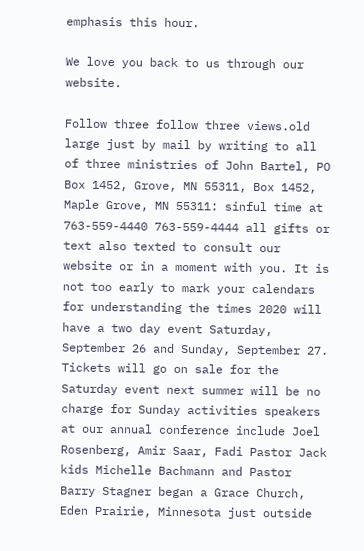emphasis this hour.

We love you back to us through our website.

Follow three follow three views.old large just by mail by writing to all of three ministries of John Bartel, PO Box 1452, Grove, MN 55311, Box 1452, Maple Grove, MN 55311: sinful time at 763-559-4440 763-559-4444 all gifts or text also texted to consult our website or in a moment with you. It is not too early to mark your calendars for understanding the times 2020 will have a two day event Saturday, September 26 and Sunday, September 27. Tickets will go on sale for the Saturday event next summer will be no charge for Sunday activities speakers at our annual conference include Joel Rosenberg, Amir Saar, Fadi Pastor Jack kids Michelle Bachmann and Pastor Barry Stagner began a Grace Church, Eden Prairie, Minnesota just outside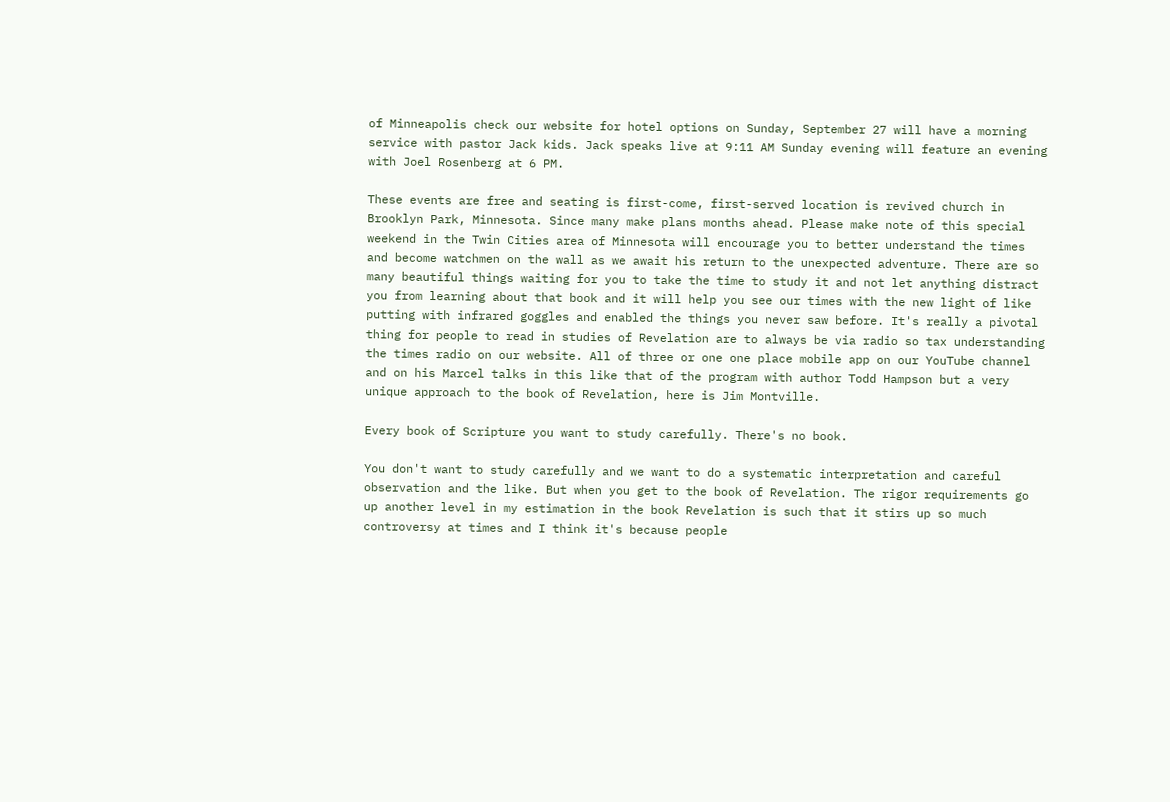of Minneapolis check our website for hotel options on Sunday, September 27 will have a morning service with pastor Jack kids. Jack speaks live at 9:11 AM Sunday evening will feature an evening with Joel Rosenberg at 6 PM.

These events are free and seating is first-come, first-served location is revived church in Brooklyn Park, Minnesota. Since many make plans months ahead. Please make note of this special weekend in the Twin Cities area of Minnesota will encourage you to better understand the times and become watchmen on the wall as we await his return to the unexpected adventure. There are so many beautiful things waiting for you to take the time to study it and not let anything distract you from learning about that book and it will help you see our times with the new light of like putting with infrared goggles and enabled the things you never saw before. It's really a pivotal thing for people to read in studies of Revelation are to always be via radio so tax understanding the times radio on our website. All of three or one one place mobile app on our YouTube channel and on his Marcel talks in this like that of the program with author Todd Hampson but a very unique approach to the book of Revelation, here is Jim Montville.

Every book of Scripture you want to study carefully. There's no book.

You don't want to study carefully and we want to do a systematic interpretation and careful observation and the like. But when you get to the book of Revelation. The rigor requirements go up another level in my estimation in the book Revelation is such that it stirs up so much controversy at times and I think it's because people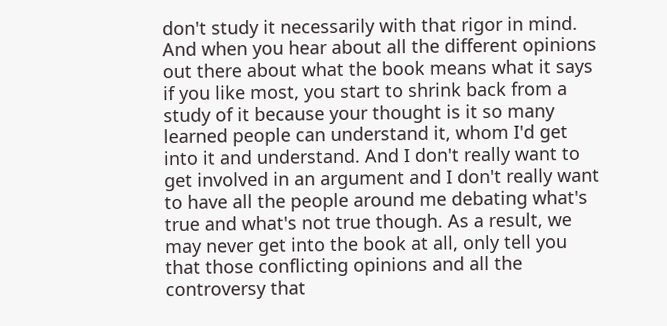don't study it necessarily with that rigor in mind. And when you hear about all the different opinions out there about what the book means what it says if you like most, you start to shrink back from a study of it because your thought is it so many learned people can understand it, whom I'd get into it and understand. And I don't really want to get involved in an argument and I don't really want to have all the people around me debating what's true and what's not true though. As a result, we may never get into the book at all, only tell you that those conflicting opinions and all the controversy that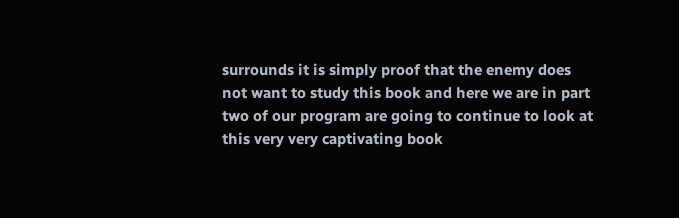surrounds it is simply proof that the enemy does not want to study this book and here we are in part two of our program are going to continue to look at this very very captivating book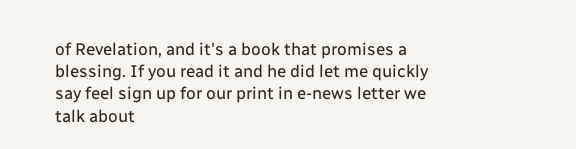of Revelation, and it's a book that promises a blessing. If you read it and he did let me quickly say feel sign up for our print in e-news letter we talk about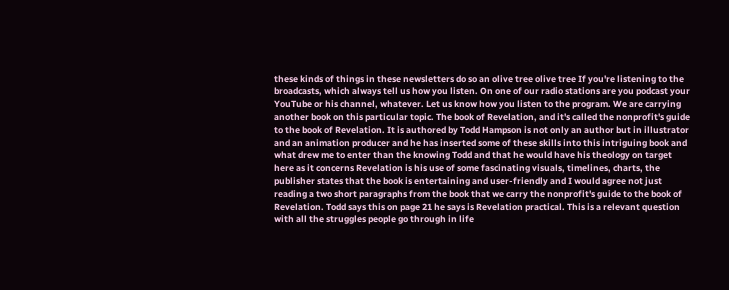these kinds of things in these newsletters do so an olive tree olive tree If you're listening to the broadcasts, which always tell us how you listen. On one of our radio stations are you podcast your YouTube or his channel, whatever. Let us know how you listen to the program. We are carrying another book on this particular topic. The book of Revelation, and it's called the nonprofit's guide to the book of Revelation. It is authored by Todd Hampson is not only an author but in illustrator and an animation producer and he has inserted some of these skills into this intriguing book and what drew me to enter than the knowing Todd and that he would have his theology on target here as it concerns Revelation is his use of some fascinating visuals, timelines, charts, the publisher states that the book is entertaining and user-friendly and I would agree not just reading a two short paragraphs from the book that we carry the nonprofit's guide to the book of Revelation. Todd says this on page 21 he says is Revelation practical. This is a relevant question with all the struggles people go through in life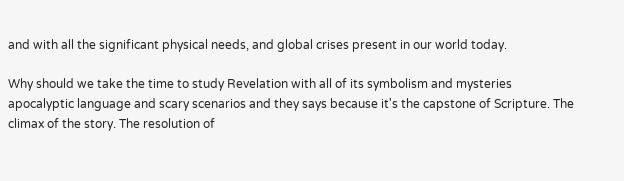and with all the significant physical needs, and global crises present in our world today.

Why should we take the time to study Revelation with all of its symbolism and mysteries apocalyptic language and scary scenarios and they says because it's the capstone of Scripture. The climax of the story. The resolution of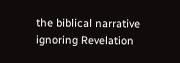the biblical narrative ignoring Revelation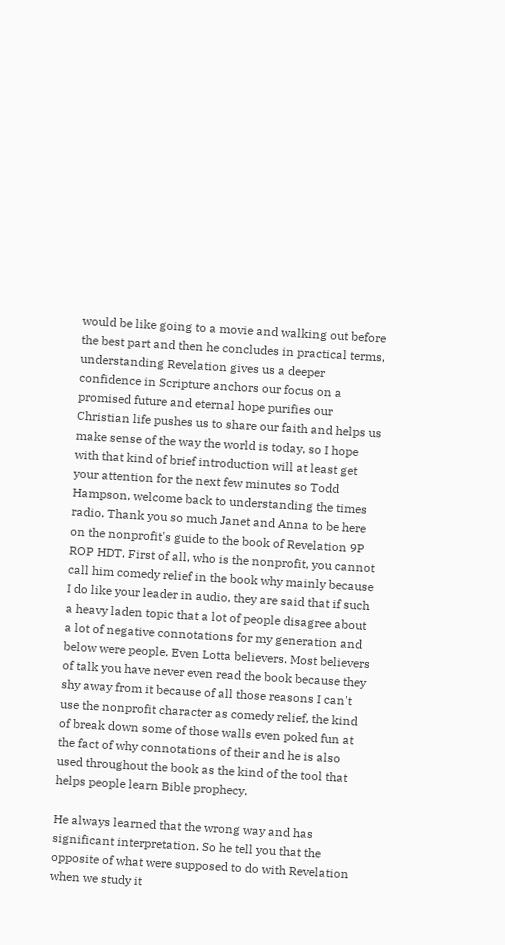would be like going to a movie and walking out before the best part and then he concludes in practical terms, understanding Revelation gives us a deeper confidence in Scripture anchors our focus on a promised future and eternal hope purifies our Christian life pushes us to share our faith and helps us make sense of the way the world is today, so I hope with that kind of brief introduction will at least get your attention for the next few minutes so Todd Hampson, welcome back to understanding the times radio. Thank you so much Janet and Anna to be here on the nonprofit's guide to the book of Revelation 9P ROP HDT. First of all, who is the nonprofit, you cannot call him comedy relief in the book why mainly because I do like your leader in audio, they are said that if such a heavy laden topic that a lot of people disagree about a lot of negative connotations for my generation and below were people. Even Lotta believers. Most believers of talk you have never even read the book because they shy away from it because of all those reasons I can't use the nonprofit character as comedy relief, the kind of break down some of those walls even poked fun at the fact of why connotations of their and he is also used throughout the book as the kind of the tool that helps people learn Bible prophecy.

He always learned that the wrong way and has significant interpretation. So he tell you that the opposite of what were supposed to do with Revelation when we study it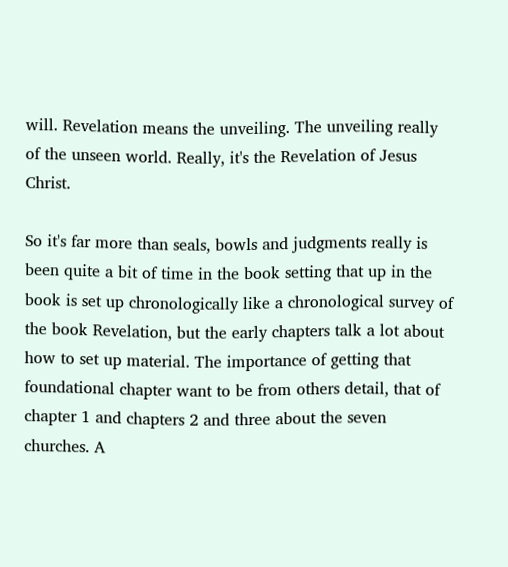will. Revelation means the unveiling. The unveiling really of the unseen world. Really, it's the Revelation of Jesus Christ.

So it's far more than seals, bowls and judgments really is been quite a bit of time in the book setting that up in the book is set up chronologically like a chronological survey of the book Revelation, but the early chapters talk a lot about how to set up material. The importance of getting that foundational chapter want to be from others detail, that of chapter 1 and chapters 2 and three about the seven churches. A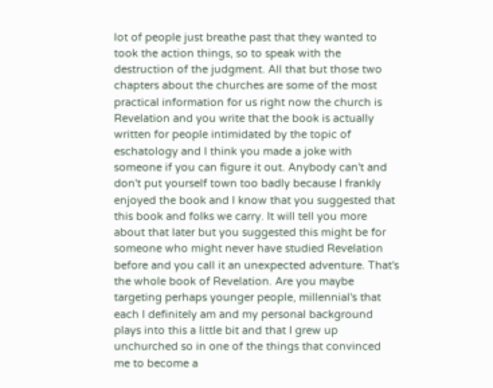lot of people just breathe past that they wanted to took the action things, so to speak with the destruction of the judgment. All that but those two chapters about the churches are some of the most practical information for us right now the church is Revelation and you write that the book is actually written for people intimidated by the topic of eschatology and I think you made a joke with someone if you can figure it out. Anybody can't and don't put yourself town too badly because I frankly enjoyed the book and I know that you suggested that this book and folks we carry. It will tell you more about that later but you suggested this might be for someone who might never have studied Revelation before and you call it an unexpected adventure. That's the whole book of Revelation. Are you maybe targeting perhaps younger people, millennial's that each I definitely am and my personal background plays into this a little bit and that I grew up unchurched so in one of the things that convinced me to become a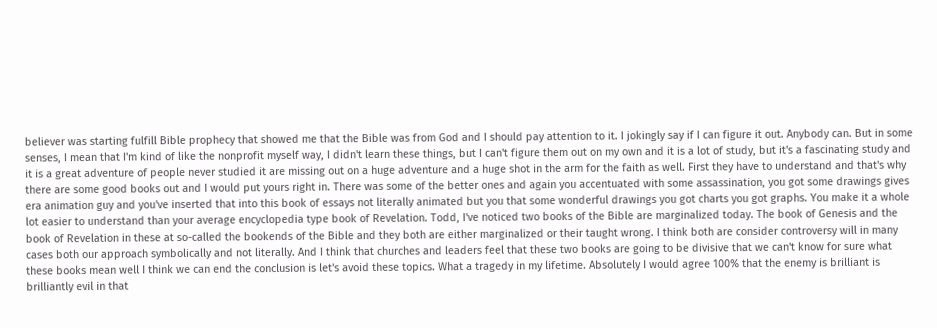believer was starting fulfill Bible prophecy that showed me that the Bible was from God and I should pay attention to it. I jokingly say if I can figure it out. Anybody can. But in some senses, I mean that I'm kind of like the nonprofit myself way, I didn't learn these things, but I can't figure them out on my own and it is a lot of study, but it's a fascinating study and it is a great adventure of people never studied it are missing out on a huge adventure and a huge shot in the arm for the faith as well. First they have to understand and that's why there are some good books out and I would put yours right in. There was some of the better ones and again you accentuated with some assassination, you got some drawings gives era animation guy and you've inserted that into this book of essays not literally animated but you that some wonderful drawings you got charts you got graphs. You make it a whole lot easier to understand than your average encyclopedia type book of Revelation. Todd, I've noticed two books of the Bible are marginalized today. The book of Genesis and the book of Revelation in these at so-called the bookends of the Bible and they both are either marginalized or their taught wrong. I think both are consider controversy will in many cases both our approach symbolically and not literally. And I think that churches and leaders feel that these two books are going to be divisive that we can't know for sure what these books mean well I think we can end the conclusion is let's avoid these topics. What a tragedy in my lifetime. Absolutely I would agree 100% that the enemy is brilliant is brilliantly evil in that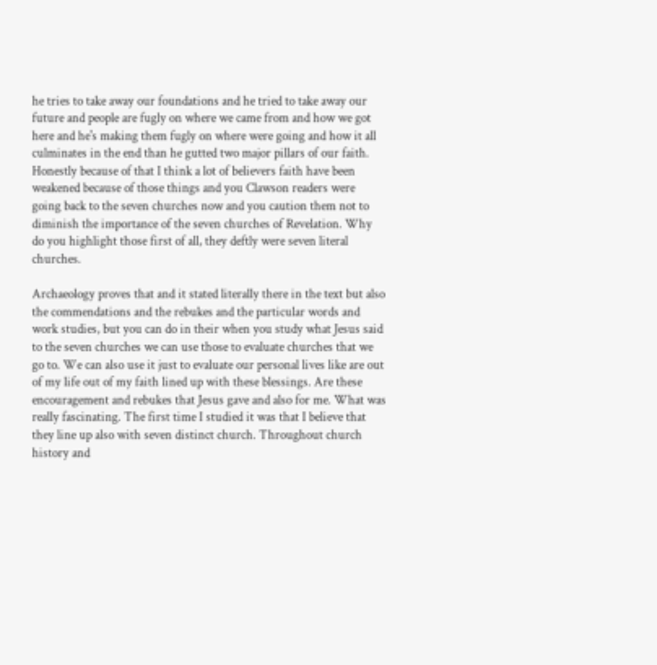he tries to take away our foundations and he tried to take away our future and people are fugly on where we came from and how we got here and he's making them fugly on where were going and how it all culminates in the end than he gutted two major pillars of our faith. Honestly because of that I think a lot of believers faith have been weakened because of those things and you Clawson readers were going back to the seven churches now and you caution them not to diminish the importance of the seven churches of Revelation. Why do you highlight those first of all, they deftly were seven literal churches.

Archaeology proves that and it stated literally there in the text but also the commendations and the rebukes and the particular words and work studies, but you can do in their when you study what Jesus said to the seven churches we can use those to evaluate churches that we go to. We can also use it just to evaluate our personal lives like are out of my life out of my faith lined up with these blessings. Are these encouragement and rebukes that Jesus gave and also for me. What was really fascinating. The first time I studied it was that I believe that they line up also with seven distinct church. Throughout church history and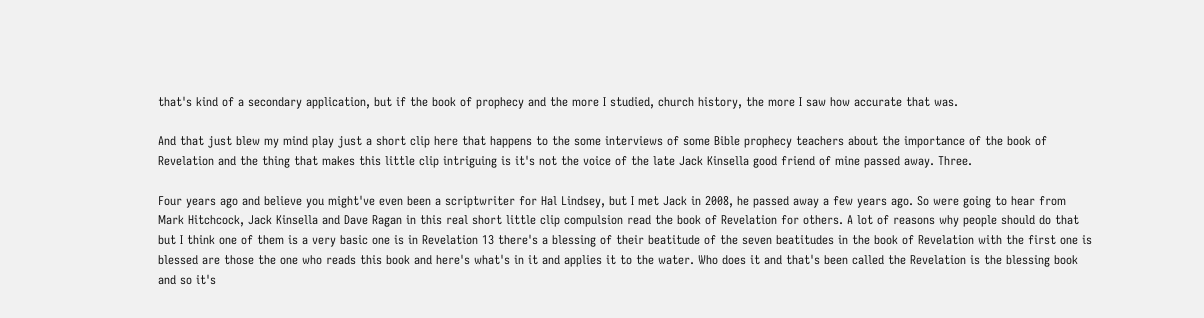that's kind of a secondary application, but if the book of prophecy and the more I studied, church history, the more I saw how accurate that was.

And that just blew my mind play just a short clip here that happens to the some interviews of some Bible prophecy teachers about the importance of the book of Revelation and the thing that makes this little clip intriguing is it's not the voice of the late Jack Kinsella good friend of mine passed away. Three.

Four years ago and believe you might've even been a scriptwriter for Hal Lindsey, but I met Jack in 2008, he passed away a few years ago. So were going to hear from Mark Hitchcock, Jack Kinsella and Dave Ragan in this real short little clip compulsion read the book of Revelation for others. A lot of reasons why people should do that but I think one of them is a very basic one is in Revelation 13 there's a blessing of their beatitude of the seven beatitudes in the book of Revelation with the first one is blessed are those the one who reads this book and here's what's in it and applies it to the water. Who does it and that's been called the Revelation is the blessing book and so it's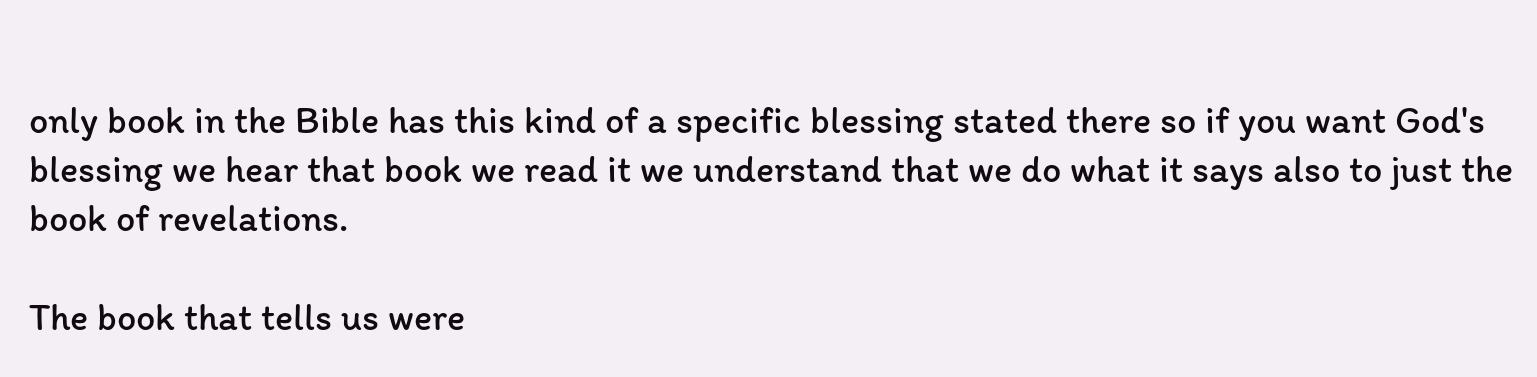only book in the Bible has this kind of a specific blessing stated there so if you want God's blessing we hear that book we read it we understand that we do what it says also to just the book of revelations.

The book that tells us were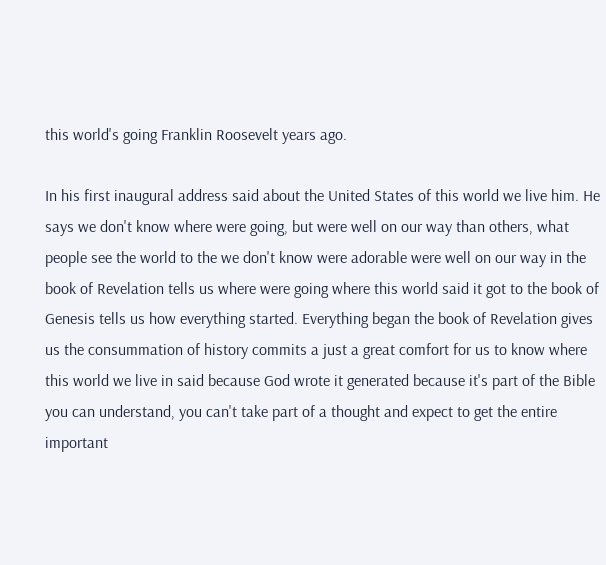this world's going Franklin Roosevelt years ago.

In his first inaugural address said about the United States of this world we live him. He says we don't know where were going, but were well on our way than others, what people see the world to the we don't know were adorable were well on our way in the book of Revelation tells us where were going where this world said it got to the book of Genesis tells us how everything started. Everything began the book of Revelation gives us the consummation of history commits a just a great comfort for us to know where this world we live in said because God wrote it generated because it's part of the Bible you can understand, you can't take part of a thought and expect to get the entire important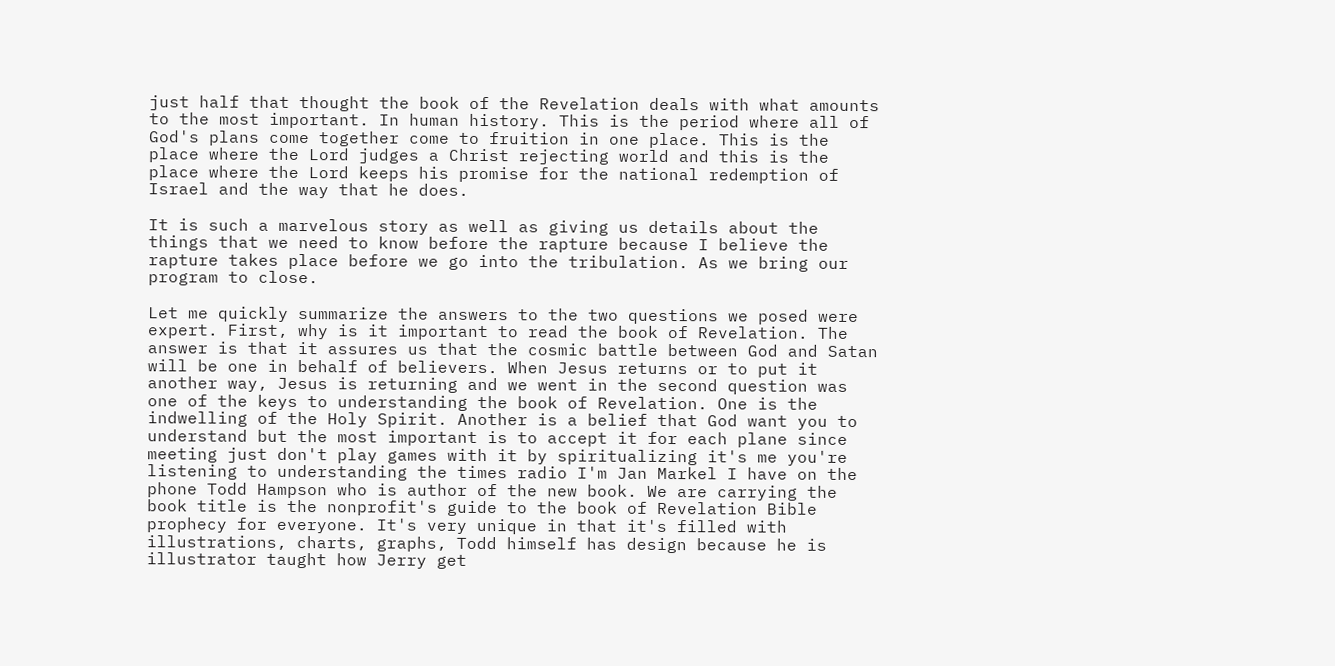just half that thought the book of the Revelation deals with what amounts to the most important. In human history. This is the period where all of God's plans come together come to fruition in one place. This is the place where the Lord judges a Christ rejecting world and this is the place where the Lord keeps his promise for the national redemption of Israel and the way that he does.

It is such a marvelous story as well as giving us details about the things that we need to know before the rapture because I believe the rapture takes place before we go into the tribulation. As we bring our program to close.

Let me quickly summarize the answers to the two questions we posed were expert. First, why is it important to read the book of Revelation. The answer is that it assures us that the cosmic battle between God and Satan will be one in behalf of believers. When Jesus returns or to put it another way, Jesus is returning and we went in the second question was one of the keys to understanding the book of Revelation. One is the indwelling of the Holy Spirit. Another is a belief that God want you to understand but the most important is to accept it for each plane since meeting just don't play games with it by spiritualizing it's me you're listening to understanding the times radio I'm Jan Markel I have on the phone Todd Hampson who is author of the new book. We are carrying the book title is the nonprofit's guide to the book of Revelation Bible prophecy for everyone. It's very unique in that it's filled with illustrations, charts, graphs, Todd himself has design because he is illustrator taught how Jerry get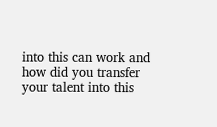into this can work and how did you transfer your talent into this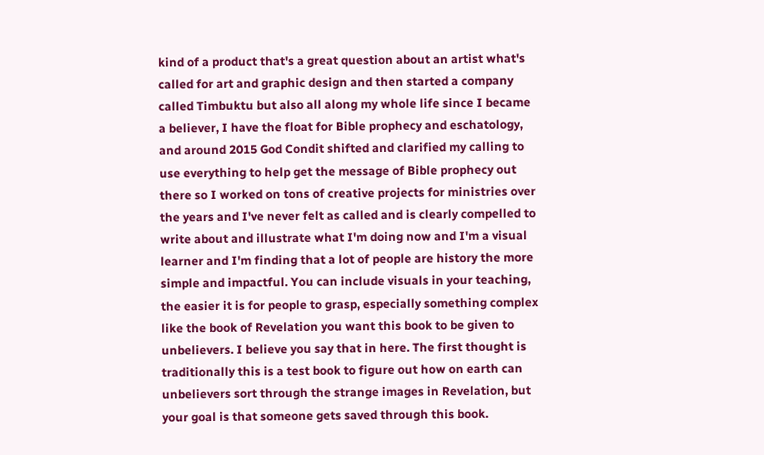kind of a product that's a great question about an artist what's called for art and graphic design and then started a company called Timbuktu but also all along my whole life since I became a believer, I have the float for Bible prophecy and eschatology, and around 2015 God Condit shifted and clarified my calling to use everything to help get the message of Bible prophecy out there so I worked on tons of creative projects for ministries over the years and I've never felt as called and is clearly compelled to write about and illustrate what I'm doing now and I'm a visual learner and I'm finding that a lot of people are history the more simple and impactful. You can include visuals in your teaching, the easier it is for people to grasp, especially something complex like the book of Revelation you want this book to be given to unbelievers. I believe you say that in here. The first thought is traditionally this is a test book to figure out how on earth can unbelievers sort through the strange images in Revelation, but your goal is that someone gets saved through this book.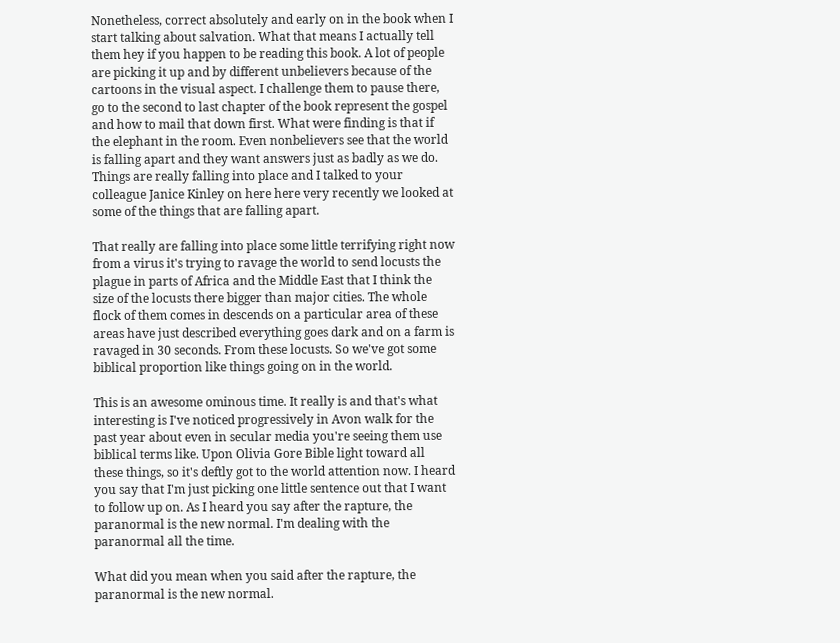Nonetheless, correct absolutely and early on in the book when I start talking about salvation. What that means I actually tell them hey if you happen to be reading this book. A lot of people are picking it up and by different unbelievers because of the cartoons in the visual aspect. I challenge them to pause there, go to the second to last chapter of the book represent the gospel and how to mail that down first. What were finding is that if the elephant in the room. Even nonbelievers see that the world is falling apart and they want answers just as badly as we do. Things are really falling into place and I talked to your colleague Janice Kinley on here here very recently we looked at some of the things that are falling apart.

That really are falling into place some little terrifying right now from a virus it's trying to ravage the world to send locusts the plague in parts of Africa and the Middle East that I think the size of the locusts there bigger than major cities. The whole flock of them comes in descends on a particular area of these areas have just described everything goes dark and on a farm is ravaged in 30 seconds. From these locusts. So we've got some biblical proportion like things going on in the world.

This is an awesome ominous time. It really is and that's what interesting is I've noticed progressively in Avon walk for the past year about even in secular media you're seeing them use biblical terms like. Upon Olivia Gore Bible light toward all these things, so it's deftly got to the world attention now. I heard you say that I'm just picking one little sentence out that I want to follow up on. As I heard you say after the rapture, the paranormal is the new normal. I'm dealing with the paranormal all the time.

What did you mean when you said after the rapture, the paranormal is the new normal.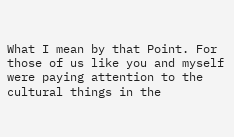What I mean by that Point. For those of us like you and myself were paying attention to the cultural things in the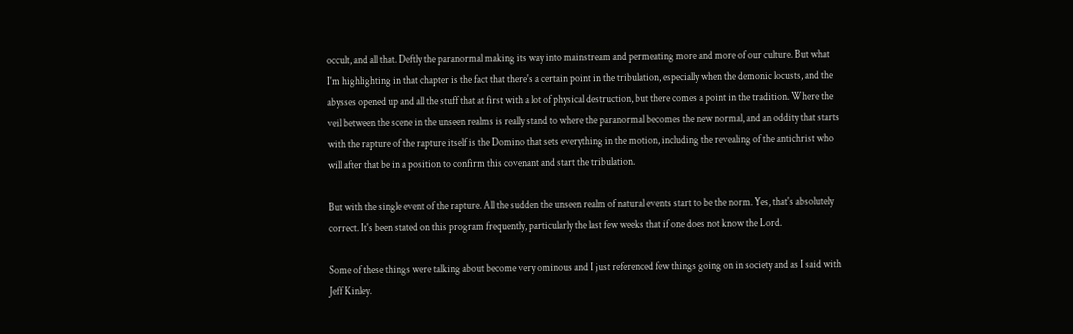occult, and all that. Deftly the paranormal making its way into mainstream and permeating more and more of our culture. But what I'm highlighting in that chapter is the fact that there's a certain point in the tribulation, especially when the demonic locusts, and the abysses opened up and all the stuff that at first with a lot of physical destruction, but there comes a point in the tradition. Where the veil between the scene in the unseen realms is really stand to where the paranormal becomes the new normal, and an oddity that starts with the rapture of the rapture itself is the Domino that sets everything in the motion, including the revealing of the antichrist who will after that be in a position to confirm this covenant and start the tribulation.

But with the single event of the rapture. All the sudden the unseen realm of natural events start to be the norm. Yes, that's absolutely correct. It's been stated on this program frequently, particularly the last few weeks that if one does not know the Lord.

Some of these things were talking about become very ominous and I just referenced few things going on in society and as I said with Jeff Kinley.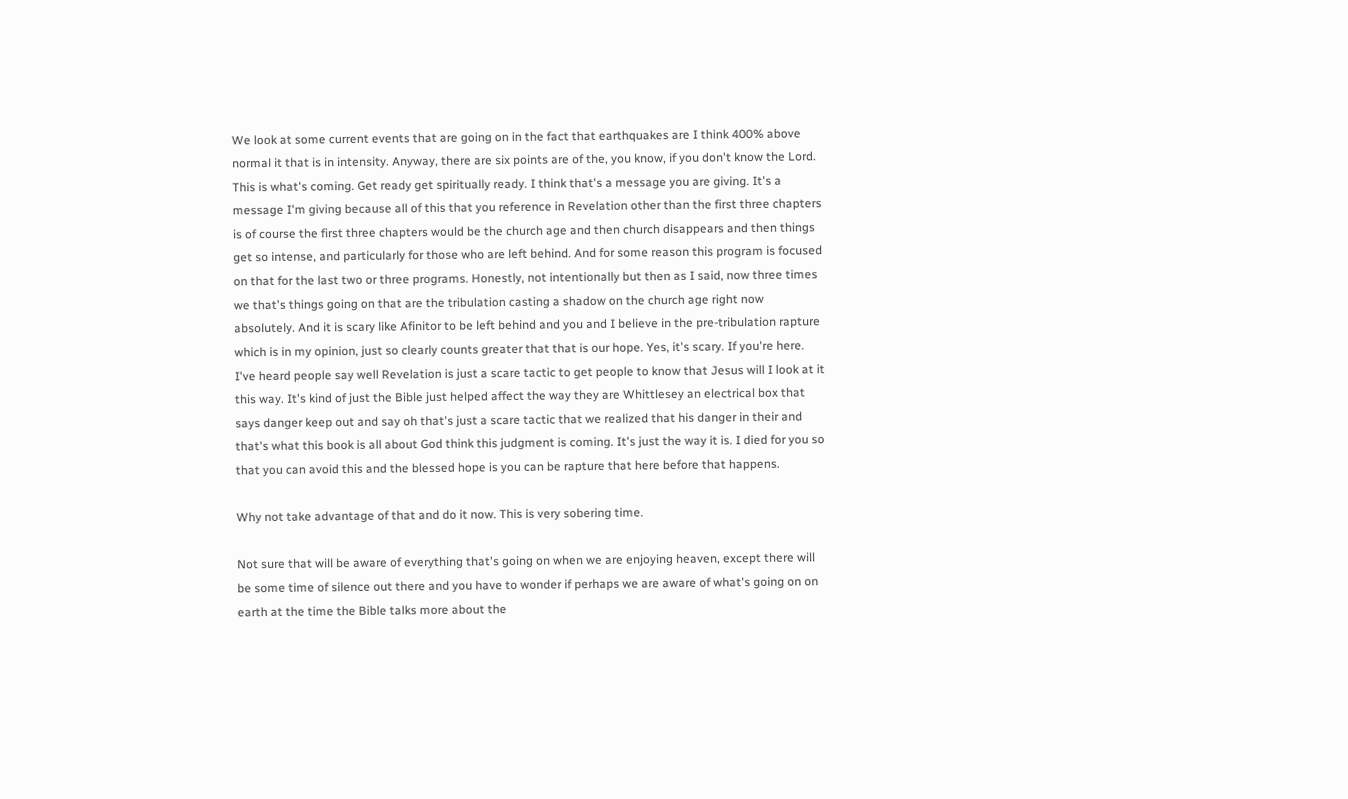We look at some current events that are going on in the fact that earthquakes are I think 400% above normal it that is in intensity. Anyway, there are six points are of the, you know, if you don't know the Lord. This is what's coming. Get ready get spiritually ready. I think that's a message you are giving. It's a message I'm giving because all of this that you reference in Revelation other than the first three chapters is of course the first three chapters would be the church age and then church disappears and then things get so intense, and particularly for those who are left behind. And for some reason this program is focused on that for the last two or three programs. Honestly, not intentionally but then as I said, now three times we that's things going on that are the tribulation casting a shadow on the church age right now absolutely. And it is scary like Afinitor to be left behind and you and I believe in the pre-tribulation rapture which is in my opinion, just so clearly counts greater that that is our hope. Yes, it's scary. If you're here. I've heard people say well Revelation is just a scare tactic to get people to know that Jesus will I look at it this way. It's kind of just the Bible just helped affect the way they are Whittlesey an electrical box that says danger keep out and say oh that's just a scare tactic that we realized that his danger in their and that's what this book is all about God think this judgment is coming. It's just the way it is. I died for you so that you can avoid this and the blessed hope is you can be rapture that here before that happens.

Why not take advantage of that and do it now. This is very sobering time.

Not sure that will be aware of everything that's going on when we are enjoying heaven, except there will be some time of silence out there and you have to wonder if perhaps we are aware of what's going on on earth at the time the Bible talks more about the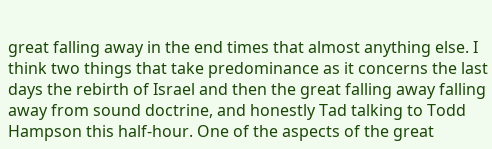great falling away in the end times that almost anything else. I think two things that take predominance as it concerns the last days the rebirth of Israel and then the great falling away falling away from sound doctrine, and honestly Tad talking to Todd Hampson this half-hour. One of the aspects of the great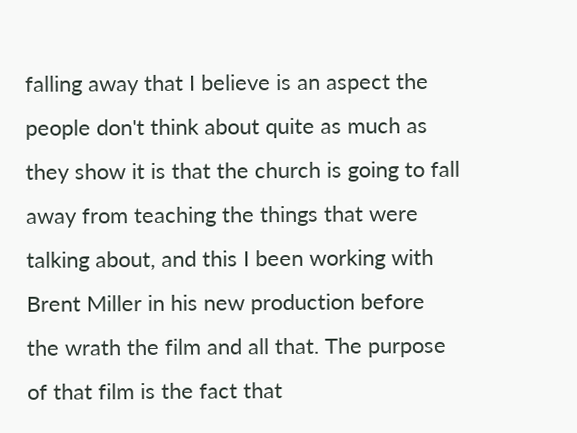falling away that I believe is an aspect the people don't think about quite as much as they show it is that the church is going to fall away from teaching the things that were talking about, and this I been working with Brent Miller in his new production before the wrath the film and all that. The purpose of that film is the fact that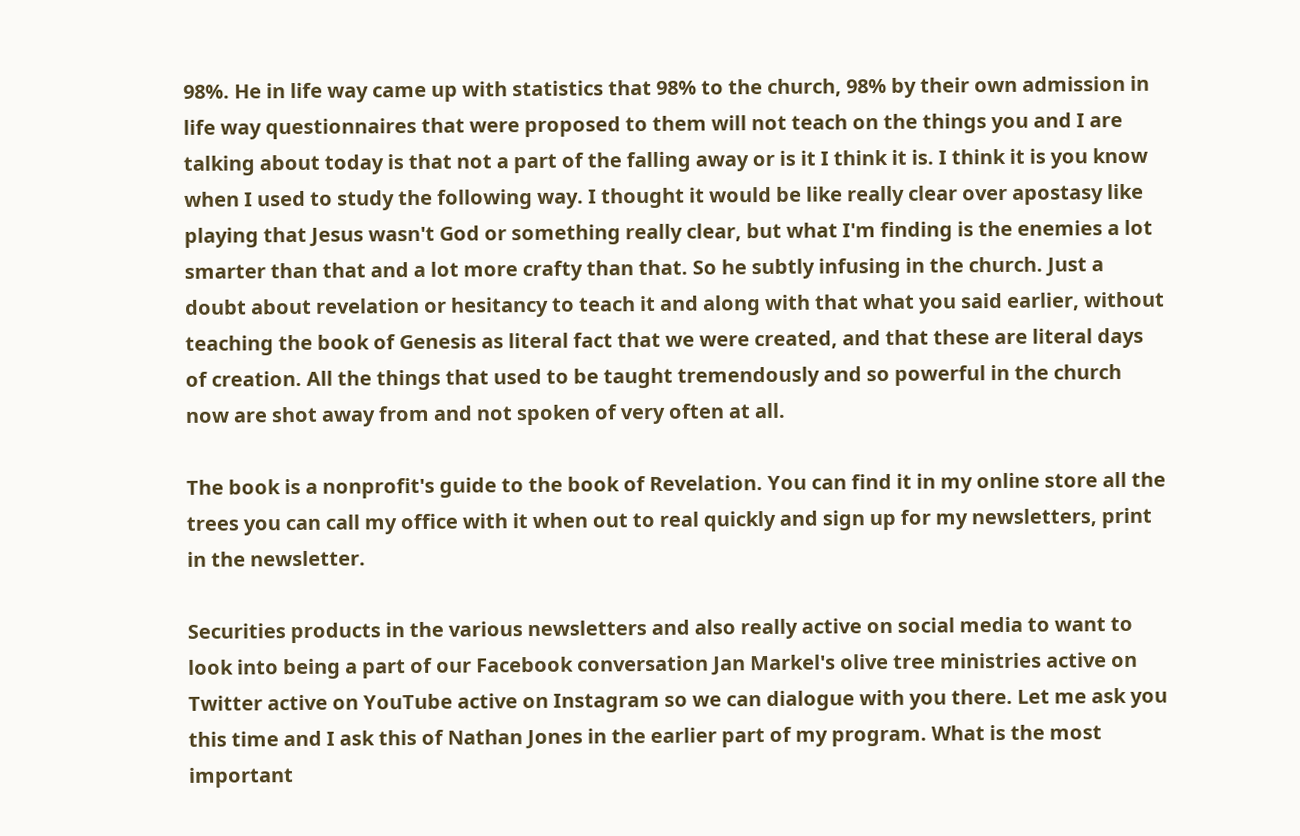98%. He in life way came up with statistics that 98% to the church, 98% by their own admission in life way questionnaires that were proposed to them will not teach on the things you and I are talking about today is that not a part of the falling away or is it I think it is. I think it is you know when I used to study the following way. I thought it would be like really clear over apostasy like playing that Jesus wasn't God or something really clear, but what I'm finding is the enemies a lot smarter than that and a lot more crafty than that. So he subtly infusing in the church. Just a doubt about revelation or hesitancy to teach it and along with that what you said earlier, without teaching the book of Genesis as literal fact that we were created, and that these are literal days of creation. All the things that used to be taught tremendously and so powerful in the church now are shot away from and not spoken of very often at all.

The book is a nonprofit's guide to the book of Revelation. You can find it in my online store all the trees you can call my office with it when out to real quickly and sign up for my newsletters, print in the newsletter.

Securities products in the various newsletters and also really active on social media to want to look into being a part of our Facebook conversation Jan Markel's olive tree ministries active on Twitter active on YouTube active on Instagram so we can dialogue with you there. Let me ask you this time and I ask this of Nathan Jones in the earlier part of my program. What is the most important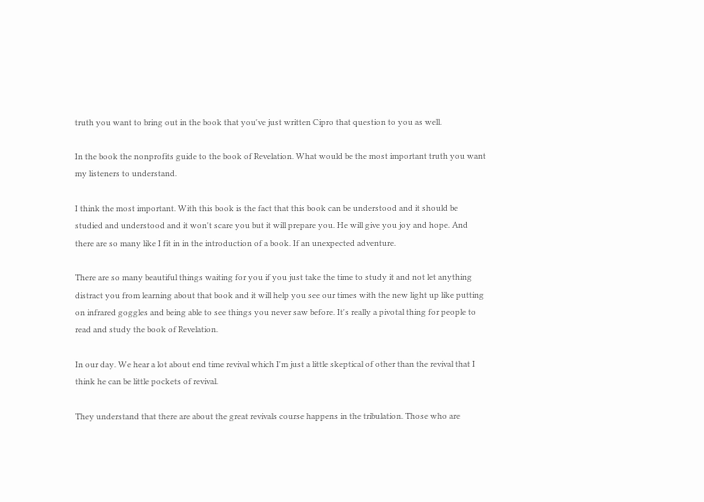truth you want to bring out in the book that you've just written Cipro that question to you as well.

In the book the nonprofits guide to the book of Revelation. What would be the most important truth you want my listeners to understand.

I think the most important. With this book is the fact that this book can be understood and it should be studied and understood and it won't scare you but it will prepare you. He will give you joy and hope. And there are so many like I fit in in the introduction of a book. If an unexpected adventure.

There are so many beautiful things waiting for you if you just take the time to study it and not let anything distract you from learning about that book and it will help you see our times with the new light up like putting on infrared goggles and being able to see things you never saw before. It's really a pivotal thing for people to read and study the book of Revelation.

In our day. We hear a lot about end time revival which I'm just a little skeptical of other than the revival that I think he can be little pockets of revival.

They understand that there are about the great revivals course happens in the tribulation. Those who are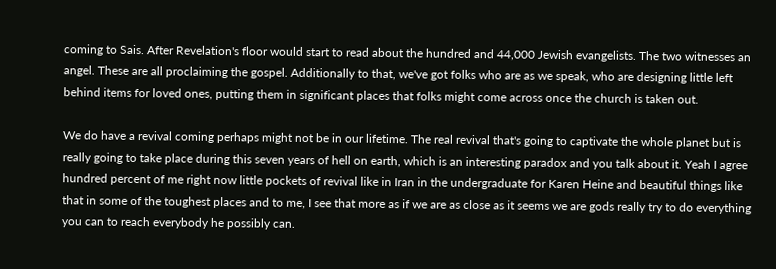coming to Sais. After Revelation's floor would start to read about the hundred and 44,000 Jewish evangelists. The two witnesses an angel. These are all proclaiming the gospel. Additionally to that, we've got folks who are as we speak, who are designing little left behind items for loved ones, putting them in significant places that folks might come across once the church is taken out.

We do have a revival coming perhaps might not be in our lifetime. The real revival that's going to captivate the whole planet but is really going to take place during this seven years of hell on earth, which is an interesting paradox and you talk about it. Yeah I agree hundred percent of me right now little pockets of revival like in Iran in the undergraduate for Karen Heine and beautiful things like that in some of the toughest places and to me, I see that more as if we are as close as it seems we are gods really try to do everything you can to reach everybody he possibly can.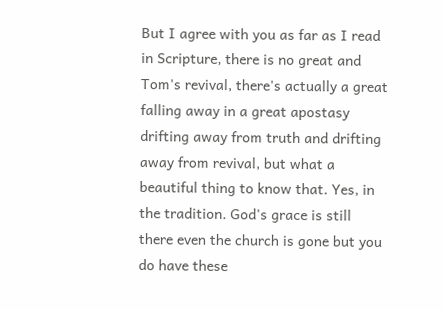But I agree with you as far as I read in Scripture, there is no great and Tom's revival, there's actually a great falling away in a great apostasy drifting away from truth and drifting away from revival, but what a beautiful thing to know that. Yes, in the tradition. God's grace is still there even the church is gone but you do have these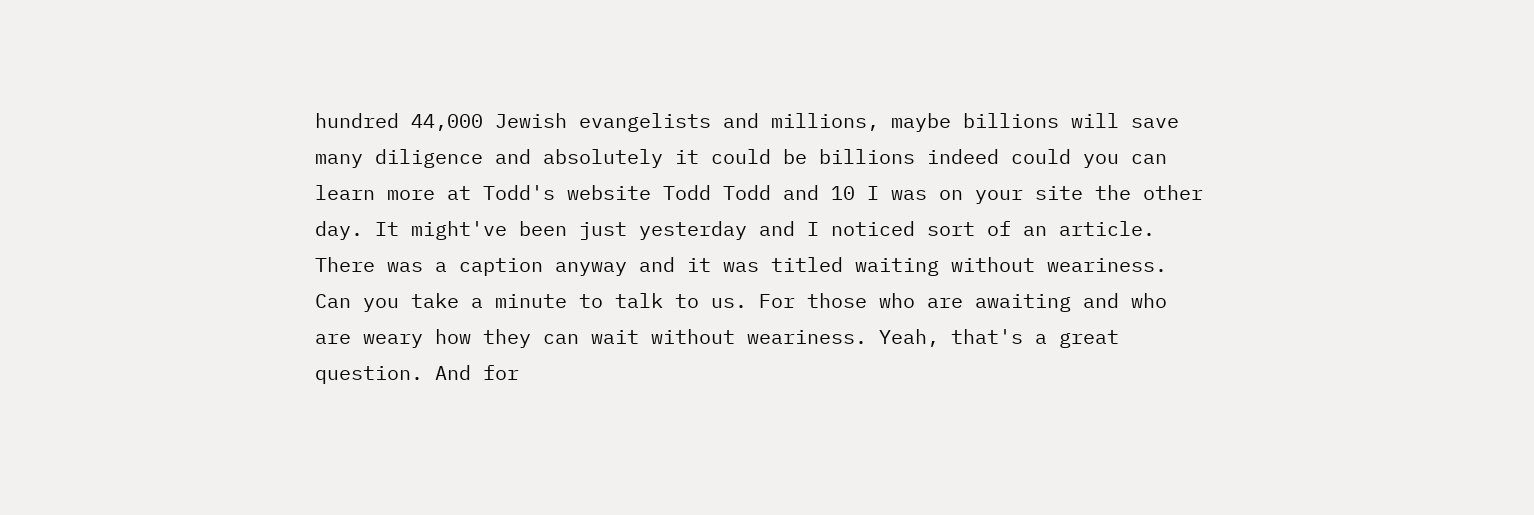hundred 44,000 Jewish evangelists and millions, maybe billions will save many diligence and absolutely it could be billions indeed could you can learn more at Todd's website Todd Todd and 10 I was on your site the other day. It might've been just yesterday and I noticed sort of an article. There was a caption anyway and it was titled waiting without weariness. Can you take a minute to talk to us. For those who are awaiting and who are weary how they can wait without weariness. Yeah, that's a great question. And for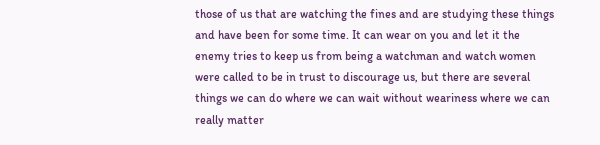those of us that are watching the fines and are studying these things and have been for some time. It can wear on you and let it the enemy tries to keep us from being a watchman and watch women were called to be in trust to discourage us, but there are several things we can do where we can wait without weariness where we can really matter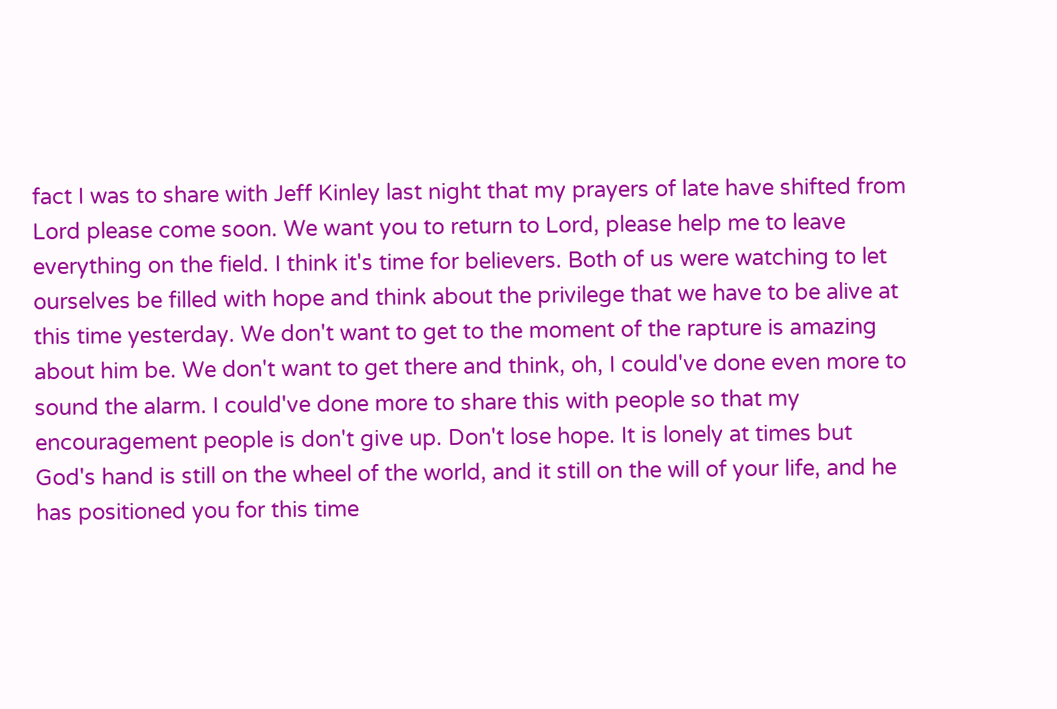fact I was to share with Jeff Kinley last night that my prayers of late have shifted from Lord please come soon. We want you to return to Lord, please help me to leave everything on the field. I think it's time for believers. Both of us were watching to let ourselves be filled with hope and think about the privilege that we have to be alive at this time yesterday. We don't want to get to the moment of the rapture is amazing about him be. We don't want to get there and think, oh, I could've done even more to sound the alarm. I could've done more to share this with people so that my encouragement people is don't give up. Don't lose hope. It is lonely at times but God's hand is still on the wheel of the world, and it still on the will of your life, and he has positioned you for this time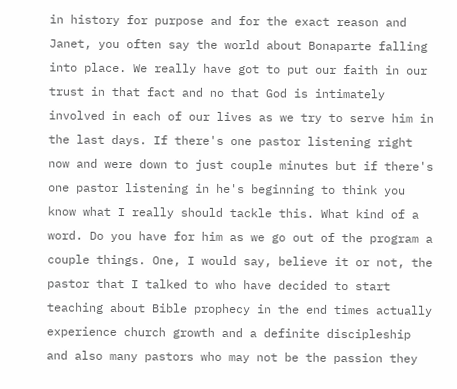in history for purpose and for the exact reason and Janet, you often say the world about Bonaparte falling into place. We really have got to put our faith in our trust in that fact and no that God is intimately involved in each of our lives as we try to serve him in the last days. If there's one pastor listening right now and were down to just couple minutes but if there's one pastor listening in he's beginning to think you know what I really should tackle this. What kind of a word. Do you have for him as we go out of the program a couple things. One, I would say, believe it or not, the pastor that I talked to who have decided to start teaching about Bible prophecy in the end times actually experience church growth and a definite discipleship and also many pastors who may not be the passion they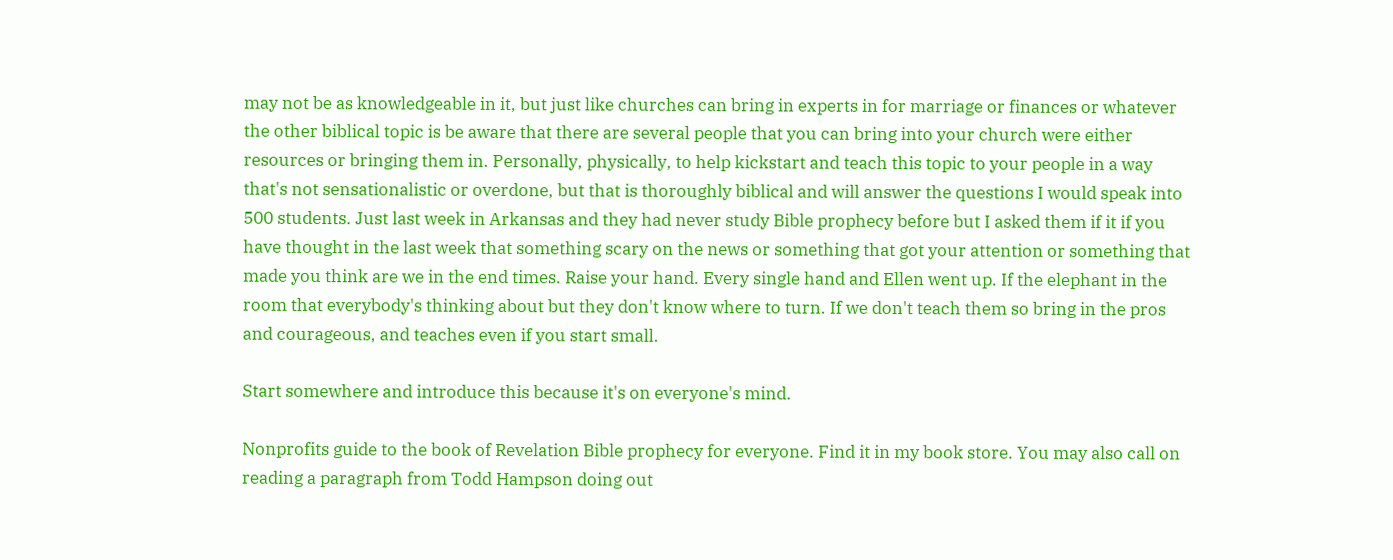may not be as knowledgeable in it, but just like churches can bring in experts in for marriage or finances or whatever the other biblical topic is be aware that there are several people that you can bring into your church were either resources or bringing them in. Personally, physically, to help kickstart and teach this topic to your people in a way that's not sensationalistic or overdone, but that is thoroughly biblical and will answer the questions I would speak into 500 students. Just last week in Arkansas and they had never study Bible prophecy before but I asked them if it if you have thought in the last week that something scary on the news or something that got your attention or something that made you think are we in the end times. Raise your hand. Every single hand and Ellen went up. If the elephant in the room that everybody's thinking about but they don't know where to turn. If we don't teach them so bring in the pros and courageous, and teaches even if you start small.

Start somewhere and introduce this because it's on everyone's mind.

Nonprofits guide to the book of Revelation Bible prophecy for everyone. Find it in my book store. You may also call on reading a paragraph from Todd Hampson doing out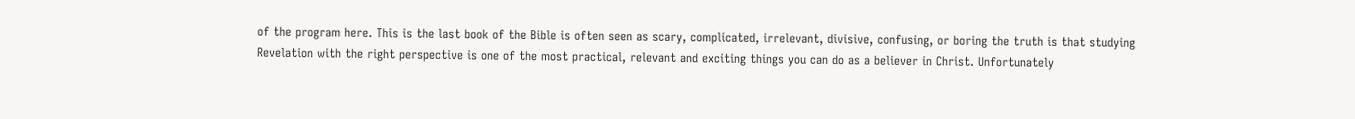of the program here. This is the last book of the Bible is often seen as scary, complicated, irrelevant, divisive, confusing, or boring the truth is that studying Revelation with the right perspective is one of the most practical, relevant and exciting things you can do as a believer in Christ. Unfortunately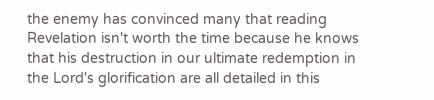the enemy has convinced many that reading Revelation isn't worth the time because he knows that his destruction in our ultimate redemption in the Lord's glorification are all detailed in this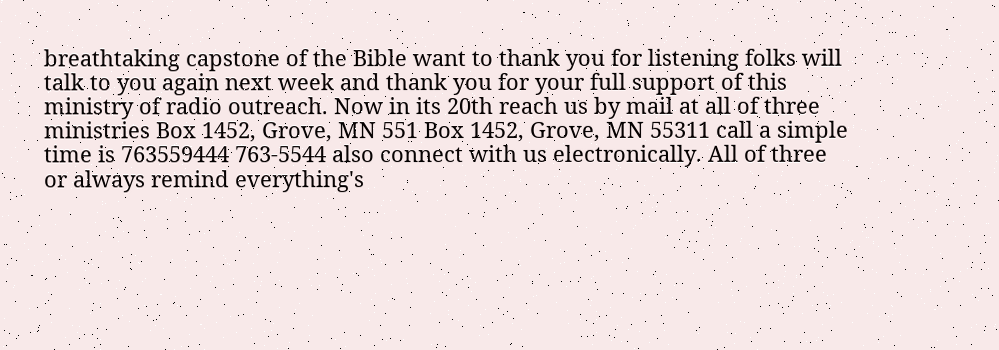breathtaking capstone of the Bible want to thank you for listening folks will talk to you again next week and thank you for your full support of this ministry of radio outreach. Now in its 20th reach us by mail at all of three ministries Box 1452, Grove, MN 551 Box 1452, Grove, MN 55311 call a simple time is 763559444 763-5544 also connect with us electronically. All of three or always remind everything's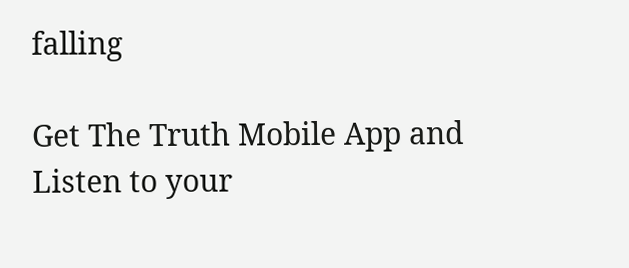falling

Get The Truth Mobile App and Listen to your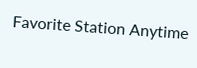Favorite Station Anytime